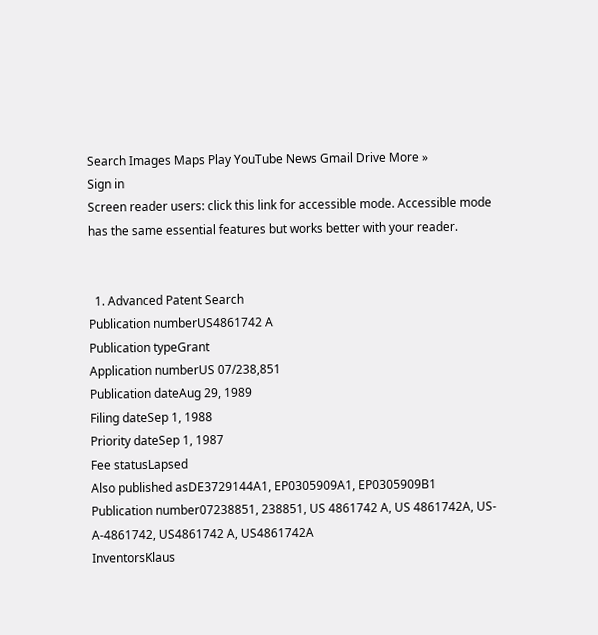Search Images Maps Play YouTube News Gmail Drive More »
Sign in
Screen reader users: click this link for accessible mode. Accessible mode has the same essential features but works better with your reader.


  1. Advanced Patent Search
Publication numberUS4861742 A
Publication typeGrant
Application numberUS 07/238,851
Publication dateAug 29, 1989
Filing dateSep 1, 1988
Priority dateSep 1, 1987
Fee statusLapsed
Also published asDE3729144A1, EP0305909A1, EP0305909B1
Publication number07238851, 238851, US 4861742 A, US 4861742A, US-A-4861742, US4861742 A, US4861742A
InventorsKlaus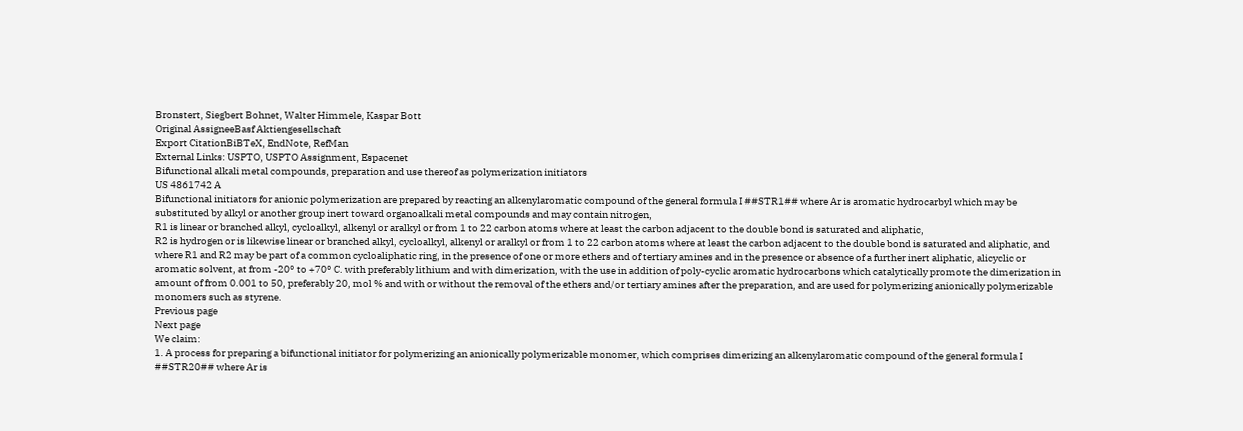Bronstert, Siegbert Bohnet, Walter Himmele, Kaspar Bott
Original AssigneeBasf Aktiengesellschaft
Export CitationBiBTeX, EndNote, RefMan
External Links: USPTO, USPTO Assignment, Espacenet
Bifunctional alkali metal compounds, preparation and use thereof as polymerization initiators
US 4861742 A
Bifunctional initiators for anionic polymerization are prepared by reacting an alkenylaromatic compound of the general formula I ##STR1## where Ar is aromatic hydrocarbyl which may be substituted by alkyl or another group inert toward organoalkali metal compounds and may contain nitrogen,
R1 is linear or branched alkyl, cycloalkyl, alkenyl or aralkyl or from 1 to 22 carbon atoms where at least the carbon adjacent to the double bond is saturated and aliphatic,
R2 is hydrogen or is likewise linear or branched alkyl, cycloalkyl, alkenyl or aralkyl or from 1 to 22 carbon atoms where at least the carbon adjacent to the double bond is saturated and aliphatic, and where R1 and R2 may be part of a common cycloaliphatic ring, in the presence of one or more ethers and of tertiary amines and in the presence or absence of a further inert aliphatic, alicyclic or aromatic solvent, at from -20° to +70° C. with preferably lithium and with dimerization, with the use in addition of poly-cyclic aromatic hydrocarbons which catalytically promote the dimerization in amount of from 0.001 to 50, preferably 20, mol % and with or without the removal of the ethers and/or tertiary amines after the preparation, and are used for polymerizing anionically polymerizable monomers such as styrene.
Previous page
Next page
We claim:
1. A process for preparing a bifunctional initiator for polymerizing an anionically polymerizable monomer, which comprises dimerizing an alkenylaromatic compound of the general formula I ##STR20## where Ar is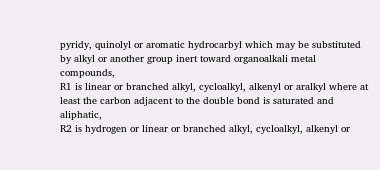pyridy, quinolyl or aromatic hydrocarbyl which may be substituted by alkyl or another group inert toward organoalkali metal compounds,
R1 is linear or branched alkyl, cycloalkyl, alkenyl or aralkyl where at least the carbon adjacent to the double bond is saturated and aliphatic,
R2 is hydrogen or linear or branched alkyl, cycloalkyl, alkenyl or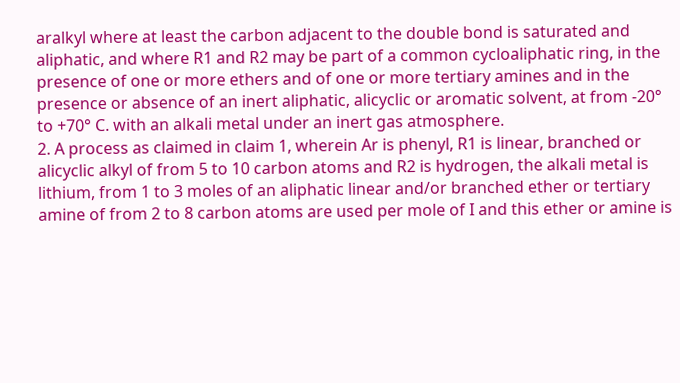aralkyl where at least the carbon adjacent to the double bond is saturated and aliphatic, and where R1 and R2 may be part of a common cycloaliphatic ring, in the presence of one or more ethers and of one or more tertiary amines and in the presence or absence of an inert aliphatic, alicyclic or aromatic solvent, at from -20° to +70° C. with an alkali metal under an inert gas atmosphere.
2. A process as claimed in claim 1, wherein Ar is phenyl, R1 is linear, branched or alicyclic alkyl of from 5 to 10 carbon atoms and R2 is hydrogen, the alkali metal is lithium, from 1 to 3 moles of an aliphatic linear and/or branched ether or tertiary amine of from 2 to 8 carbon atoms are used per mole of I and this ether or amine is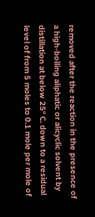removed after the reaction in the presence of a high-boiling aliphatic or alicyclic solvent by distillation at below 25° C. down to a residual level of from 5 moles to 0.1 mole per mole of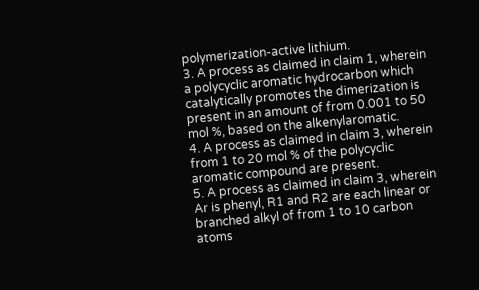polymerization-active lithium.
3. A process as claimed in claim 1, wherein a polycyclic aromatic hydrocarbon which catalytically promotes the dimerization is present in an amount of from 0.001 to 50 mol %, based on the alkenylaromatic.
4. A process as claimed in claim 3, wherein from 1 to 20 mol % of the polycyclic aromatic compound are present.
5. A process as claimed in claim 3, wherein Ar is phenyl, R1 and R2 are each linear or branched alkyl of from 1 to 10 carbon atoms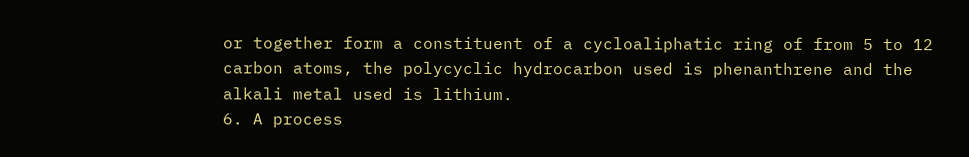or together form a constituent of a cycloaliphatic ring of from 5 to 12 carbon atoms, the polycyclic hydrocarbon used is phenanthrene and the alkali metal used is lithium.
6. A process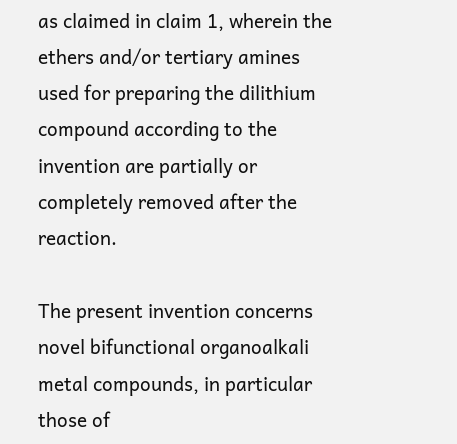as claimed in claim 1, wherein the ethers and/or tertiary amines used for preparing the dilithium compound according to the invention are partially or completely removed after the reaction.

The present invention concerns novel bifunctional organoalkali metal compounds, in particular those of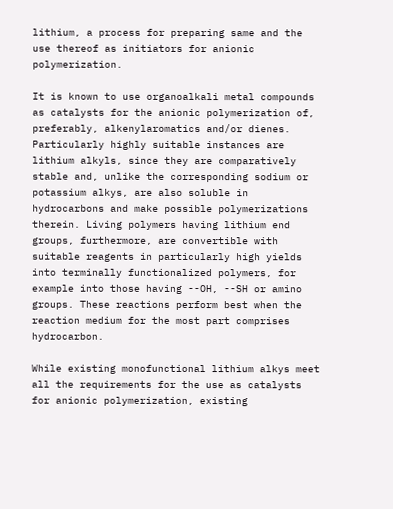lithium, a process for preparing same and the use thereof as initiators for anionic polymerization.

It is known to use organoalkali metal compounds as catalysts for the anionic polymerization of, preferably, alkenylaromatics and/or dienes. Particularly highly suitable instances are lithium alkyls, since they are comparatively stable and, unlike the corresponding sodium or potassium alkys, are also soluble in hydrocarbons and make possible polymerizations therein. Living polymers having lithium end groups, furthermore, are convertible with suitable reagents in particularly high yields into terminally functionalized polymers, for example into those having --OH, --SH or amino groups. These reactions perform best when the reaction medium for the most part comprises hydrocarbon.

While existing monofunctional lithium alkys meet all the requirements for the use as catalysts for anionic polymerization, existing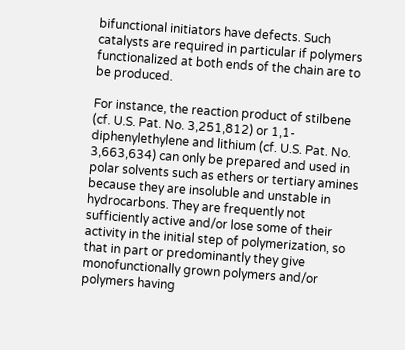bifunctional initiators have defects. Such catalysts are required in particular if polymers functionalized at both ends of the chain are to be produced.

For instance, the reaction product of stilbene (cf. U.S. Pat. No. 3,251,812) or 1,1-diphenylethylene and lithium (cf. U.S. Pat. No. 3,663,634) can only be prepared and used in polar solvents such as ethers or tertiary amines because they are insoluble and unstable in hydrocarbons. They are frequently not sufficiently active and/or lose some of their activity in the initial step of polymerization, so that in part or predominantly they give monofunctionally grown polymers and/or polymers having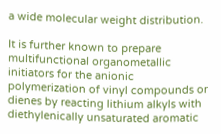a wide molecular weight distribution.

It is further known to prepare multifunctional organometallic initiators for the anionic polymerization of vinyl compounds or dienes by reacting lithium alkyls with diethylenically unsaturated aromatic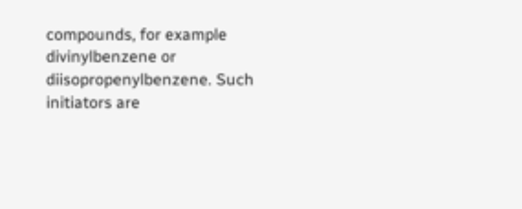compounds, for example divinylbenzene or diisopropenylbenzene. Such initiators are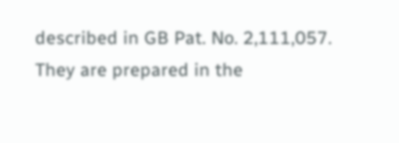described in GB Pat. No. 2,111,057. They are prepared in the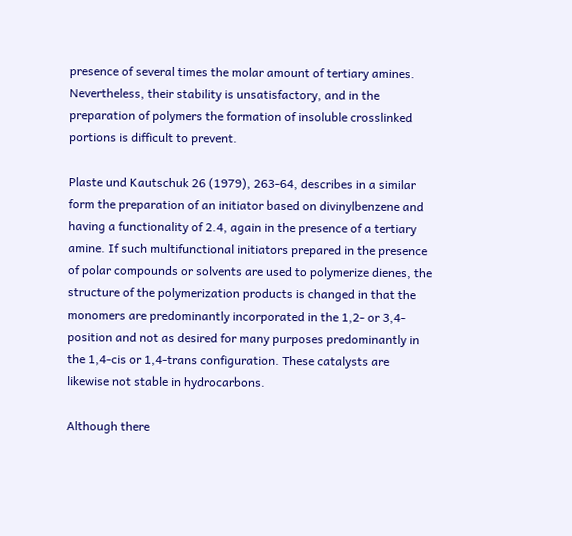presence of several times the molar amount of tertiary amines. Nevertheless, their stability is unsatisfactory, and in the preparation of polymers the formation of insoluble crosslinked portions is difficult to prevent.

Plaste und Kautschuk 26 (1979), 263-64, describes in a similar form the preparation of an initiator based on divinylbenzene and having a functionality of 2.4, again in the presence of a tertiary amine. If such multifunctional initiators prepared in the presence of polar compounds or solvents are used to polymerize dienes, the structure of the polymerization products is changed in that the monomers are predominantly incorporated in the 1,2- or 3,4-position and not as desired for many purposes predominantly in the 1,4-cis or 1,4-trans configuration. These catalysts are likewise not stable in hydrocarbons.

Although there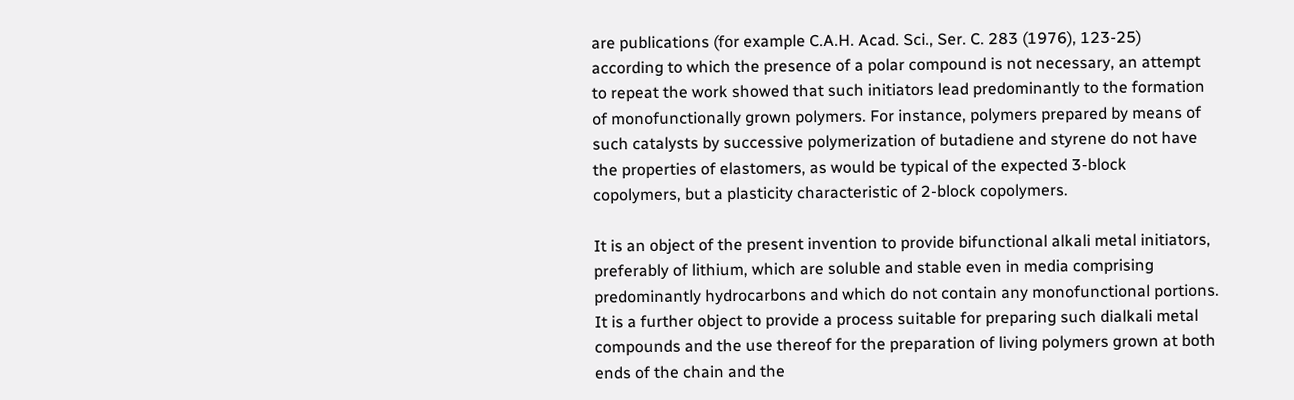are publications (for example C.A.H. Acad. Sci., Ser. C. 283 (1976), 123-25) according to which the presence of a polar compound is not necessary, an attempt to repeat the work showed that such initiators lead predominantly to the formation of monofunctionally grown polymers. For instance, polymers prepared by means of such catalysts by successive polymerization of butadiene and styrene do not have the properties of elastomers, as would be typical of the expected 3-block copolymers, but a plasticity characteristic of 2-block copolymers.

It is an object of the present invention to provide bifunctional alkali metal initiators, preferably of lithium, which are soluble and stable even in media comprising predominantly hydrocarbons and which do not contain any monofunctional portions. It is a further object to provide a process suitable for preparing such dialkali metal compounds and the use thereof for the preparation of living polymers grown at both ends of the chain and the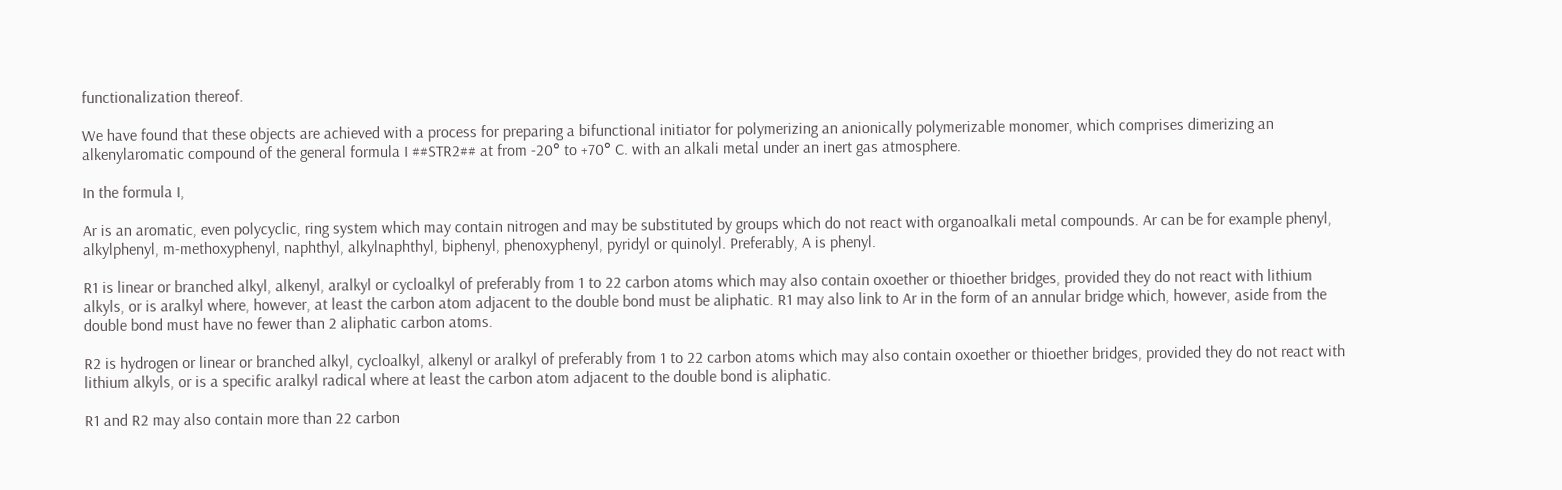functionalization thereof.

We have found that these objects are achieved with a process for preparing a bifunctional initiator for polymerizing an anionically polymerizable monomer, which comprises dimerizing an alkenylaromatic compound of the general formula I ##STR2## at from -20° to +70° C. with an alkali metal under an inert gas atmosphere.

In the formula I,

Ar is an aromatic, even polycyclic, ring system which may contain nitrogen and may be substituted by groups which do not react with organoalkali metal compounds. Ar can be for example phenyl, alkylphenyl, m-methoxyphenyl, naphthyl, alkylnaphthyl, biphenyl, phenoxyphenyl, pyridyl or quinolyl. Preferably, A is phenyl.

R1 is linear or branched alkyl, alkenyl, aralkyl or cycloalkyl of preferably from 1 to 22 carbon atoms which may also contain oxoether or thioether bridges, provided they do not react with lithium alkyls, or is aralkyl where, however, at least the carbon atom adjacent to the double bond must be aliphatic. R1 may also link to Ar in the form of an annular bridge which, however, aside from the double bond must have no fewer than 2 aliphatic carbon atoms.

R2 is hydrogen or linear or branched alkyl, cycloalkyl, alkenyl or aralkyl of preferably from 1 to 22 carbon atoms which may also contain oxoether or thioether bridges, provided they do not react with lithium alkyls, or is a specific aralkyl radical where at least the carbon atom adjacent to the double bond is aliphatic.

R1 and R2 may also contain more than 22 carbon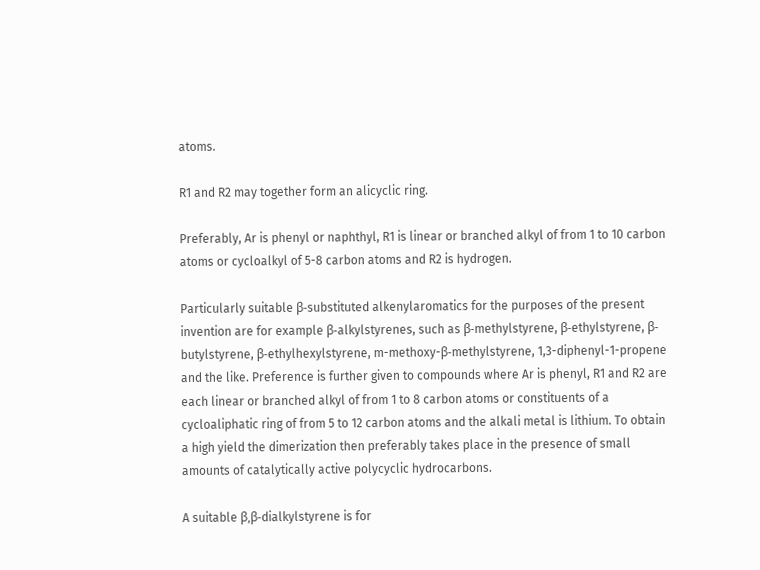atoms.

R1 and R2 may together form an alicyclic ring.

Preferably, Ar is phenyl or naphthyl, R1 is linear or branched alkyl of from 1 to 10 carbon atoms or cycloalkyl of 5-8 carbon atoms and R2 is hydrogen.

Particularly suitable β-substituted alkenylaromatics for the purposes of the present invention are for example β-alkylstyrenes, such as β-methylstyrene, β-ethylstyrene, β-butylstyrene, β-ethylhexylstyrene, m-methoxy-β-methylstyrene, 1,3-diphenyl-1-propene and the like. Preference is further given to compounds where Ar is phenyl, R1 and R2 are each linear or branched alkyl of from 1 to 8 carbon atoms or constituents of a cycloaliphatic ring of from 5 to 12 carbon atoms and the alkali metal is lithium. To obtain a high yield the dimerization then preferably takes place in the presence of small amounts of catalytically active polycyclic hydrocarbons.

A suitable β,β-dialkylstyrene is for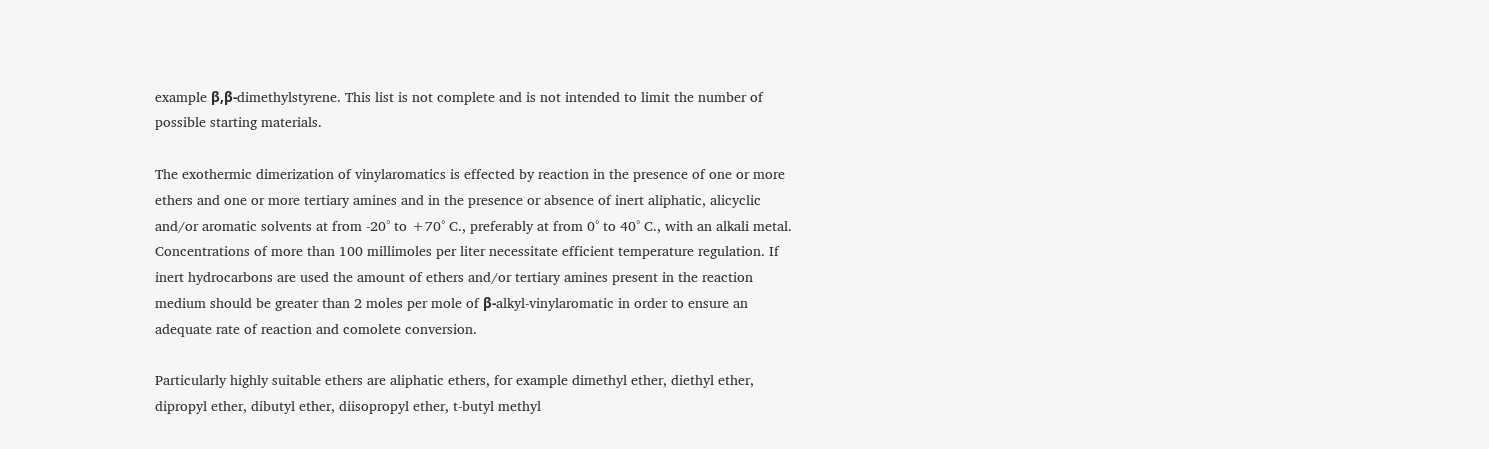example β,β-dimethylstyrene. This list is not complete and is not intended to limit the number of possible starting materials.

The exothermic dimerization of vinylaromatics is effected by reaction in the presence of one or more ethers and one or more tertiary amines and in the presence or absence of inert aliphatic, alicyclic and/or aromatic solvents at from -20° to +70° C., preferably at from 0° to 40° C., with an alkali metal. Concentrations of more than 100 millimoles per liter necessitate efficient temperature regulation. If inert hydrocarbons are used the amount of ethers and/or tertiary amines present in the reaction medium should be greater than 2 moles per mole of β-alkyl-vinylaromatic in order to ensure an adequate rate of reaction and comolete conversion.

Particularly highly suitable ethers are aliphatic ethers, for example dimethyl ether, diethyl ether, dipropyl ether, dibutyl ether, diisopropyl ether, t-butyl methyl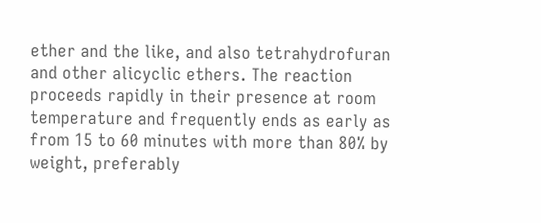ether and the like, and also tetrahydrofuran and other alicyclic ethers. The reaction proceeds rapidly in their presence at room temperature and frequently ends as early as from 15 to 60 minutes with more than 80% by weight, preferably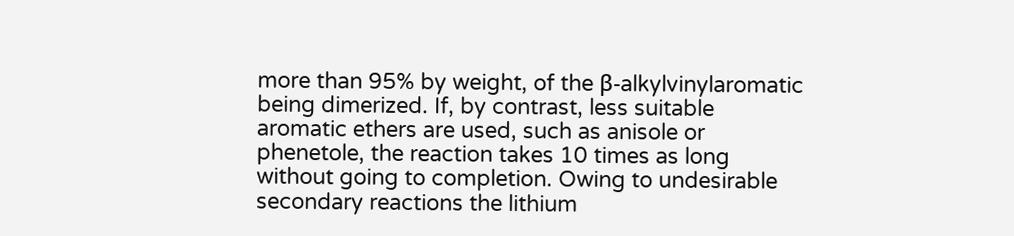more than 95% by weight, of the β-alkylvinylaromatic being dimerized. If, by contrast, less suitable aromatic ethers are used, such as anisole or phenetole, the reaction takes 10 times as long without going to completion. Owing to undesirable secondary reactions the lithium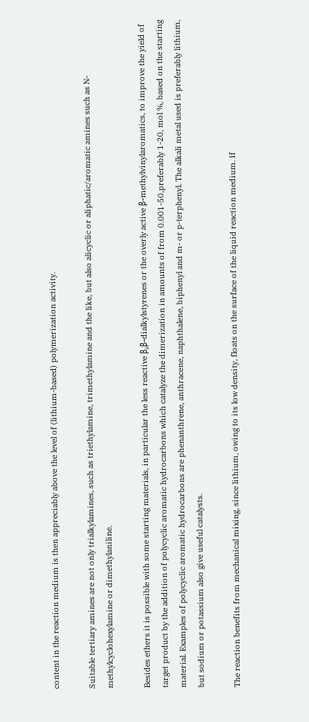content in the reaction medium is then appreciably above the level of (lithium-based) polymerization activity.

Suitable tertiary amines are not only trialkylamines, such as triethylamine, trimethylamine and the like, but also alicyclic or aliphatic/aromatic amines such as N-methylcyclohexylamine or dimethylaniline.

Besides ethers it is possible with some starting materials, in particular the less reactive β,β-dialkylstyrenes or the overly active β-methylvinylaromatics, to improve the yield of target product by the addition of polycyclic aromatic hydrocarbons which catalyze the dimerization in amounts of from 0.001-50,preferably 1-20, mol %, based on the starting material. Examples of polycyclic aromatic hydrocarbons are phenanthrene, anthracene, naphthalene, biphenyl and m- or p-terphenyl. The alkali metal used is preferably lithium, but sodium or potassium also give useful catalysts.

The reaction benefits from mechanical mixing, since lithium, owing to its low density, floats on the surface of the liquid reaction medium. If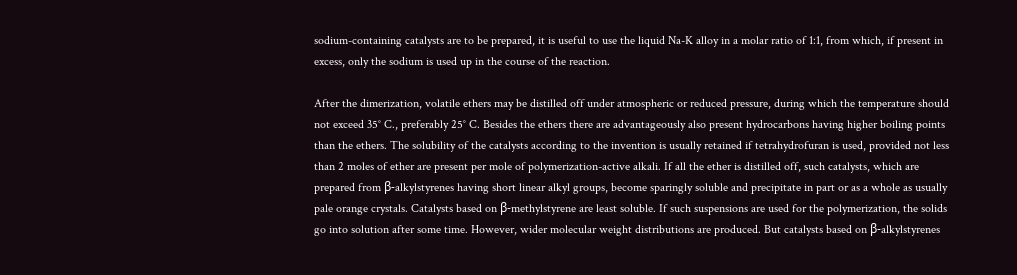sodium-containing catalysts are to be prepared, it is useful to use the liquid Na-K alloy in a molar ratio of 1:1, from which, if present in excess, only the sodium is used up in the course of the reaction.

After the dimerization, volatile ethers may be distilled off under atmospheric or reduced pressure, during which the temperature should not exceed 35° C., preferably 25° C. Besides the ethers there are advantageously also present hydrocarbons having higher boiling points than the ethers. The solubility of the catalysts according to the invention is usually retained if tetrahydrofuran is used, provided not less than 2 moles of ether are present per mole of polymerization-active alkali. If all the ether is distilled off, such catalysts, which are prepared from β-alkylstyrenes having short linear alkyl groups, become sparingly soluble and precipitate in part or as a whole as usually pale orange crystals. Catalysts based on β-methylstyrene are least soluble. If such suspensions are used for the polymerization, the solids go into solution after some time. However, wider molecular weight distributions are produced. But catalysts based on β-alkylstyrenes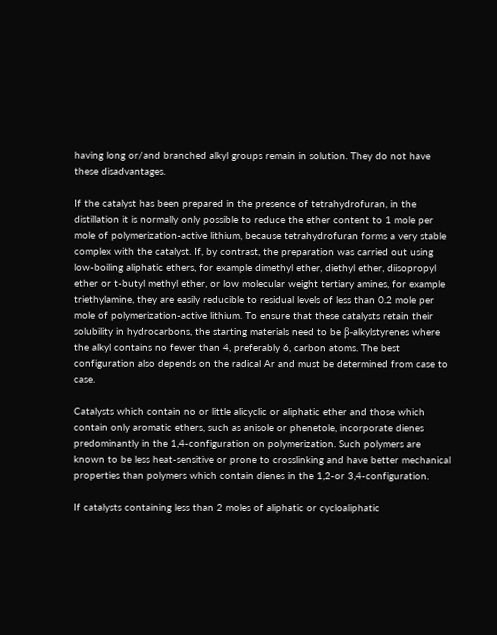having long or/and branched alkyl groups remain in solution. They do not have these disadvantages.

If the catalyst has been prepared in the presence of tetrahydrofuran, in the distillation it is normally only possible to reduce the ether content to 1 mole per mole of polymerization-active lithium, because tetrahydrofuran forms a very stable complex with the catalyst. If, by contrast, the preparation was carried out using low-boiling aliphatic ethers, for example dimethyl ether, diethyl ether, diisopropyl ether or t-butyl methyl ether, or low molecular weight tertiary amines, for example triethylamine, they are easily reducible to residual levels of less than 0.2 mole per mole of polymerization-active lithium. To ensure that these catalysts retain their solubility in hydrocarbons, the starting materials need to be β-alkylstyrenes where the alkyl contains no fewer than 4, preferably 6, carbon atoms. The best configuration also depends on the radical Ar and must be determined from case to case.

Catalysts which contain no or little alicyclic or aliphatic ether and those which contain only aromatic ethers, such as anisole or phenetole, incorporate dienes predominantly in the 1,4-configuration on polymerization. Such polymers are known to be less heat-sensitive or prone to crosslinking and have better mechanical properties than polymers which contain dienes in the 1,2-or 3,4-configuration.

If catalysts containing less than 2 moles of aliphatic or cycloaliphatic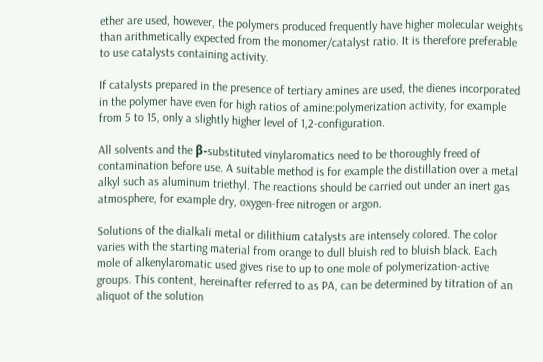ether are used, however, the polymers produced frequently have higher molecular weights than arithmetically expected from the monomer/catalyst ratio. It is therefore preferable to use catalysts containing activity.

If catalysts prepared in the presence of tertiary amines are used, the dienes incorporated in the polymer have even for high ratios of amine:polymerization activity, for example from 5 to 15, only a slightly higher level of 1,2-configuration.

All solvents and the β-substituted vinylaromatics need to be thoroughly freed of contamination before use. A suitable method is for example the distillation over a metal alkyl such as aluminum triethyl. The reactions should be carried out under an inert gas atmosphere, for example dry, oxygen-free nitrogen or argon.

Solutions of the dialkali metal or dilithium catalysts are intensely colored. The color varies with the starting material from orange to dull bluish red to bluish black. Each mole of alkenylaromatic used gives rise to up to one mole of polymerization-active groups. This content, hereinafter referred to as PA, can be determined by titration of an aliquot of the solution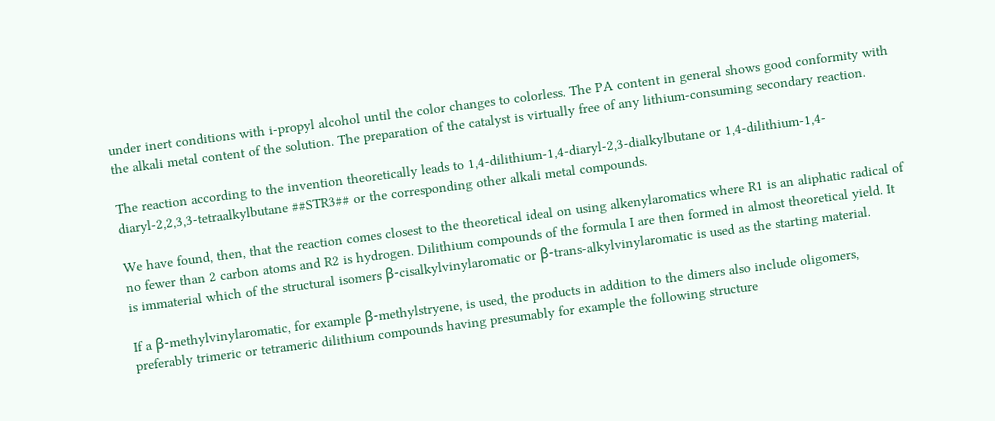under inert conditions with i-propyl alcohol until the color changes to colorless. The PA content in general shows good conformity with the alkali metal content of the solution. The preparation of the catalyst is virtually free of any lithium-consuming secondary reaction.

The reaction according to the invention theoretically leads to 1,4-dilithium-1,4-diaryl-2,3-dialkylbutane or 1,4-dilithium-1,4-diaryl-2,2,3,3-tetraalkylbutane ##STR3## or the corresponding other alkali metal compounds.

We have found, then, that the reaction comes closest to the theoretical ideal on using alkenylaromatics where R1 is an aliphatic radical of no fewer than 2 carbon atoms and R2 is hydrogen. Dilithium compounds of the formula I are then formed in almost theoretical yield. It is immaterial which of the structural isomers β-cisalkylvinylaromatic or β-trans-alkylvinylaromatic is used as the starting material.

If a β-methylvinylaromatic, for example β-methylstryene, is used, the products in addition to the dimers also include oligomers, preferably trimeric or tetrameric dilithium compounds having presumably for example the following structure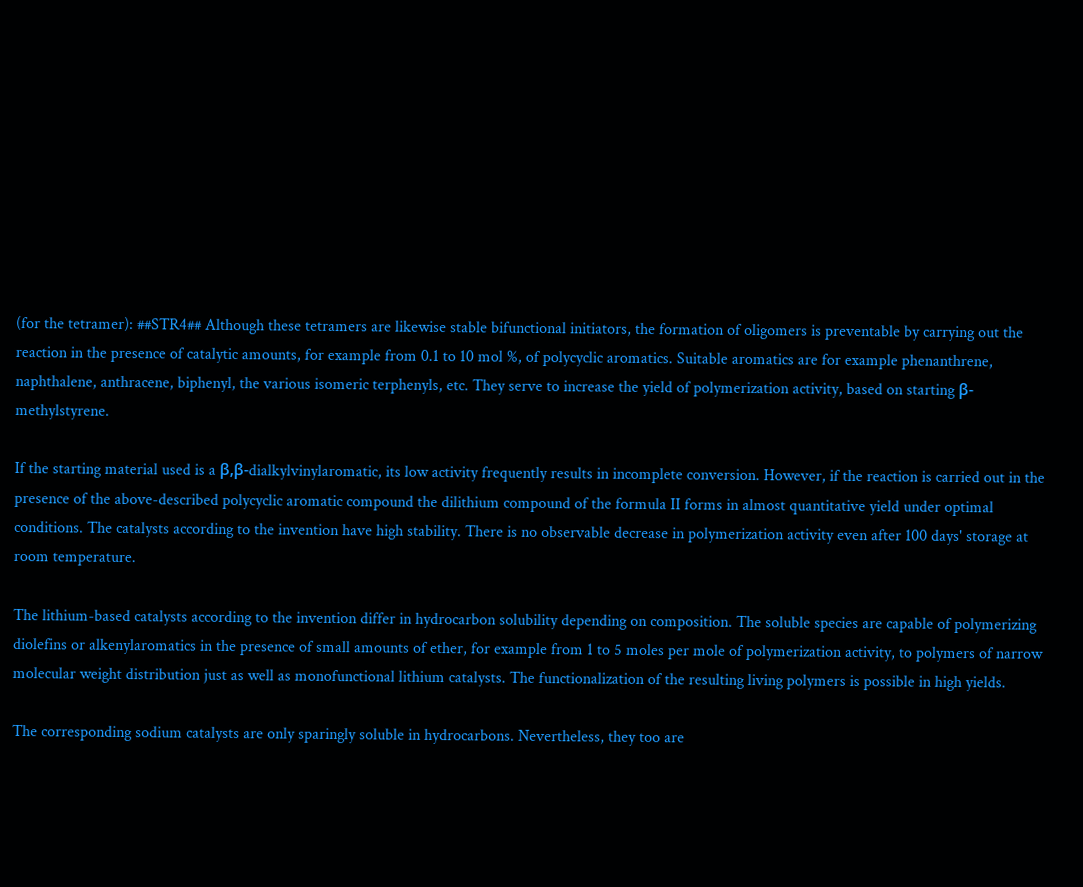(for the tetramer): ##STR4## Although these tetramers are likewise stable bifunctional initiators, the formation of oligomers is preventable by carrying out the reaction in the presence of catalytic amounts, for example from 0.1 to 10 mol %, of polycyclic aromatics. Suitable aromatics are for example phenanthrene, naphthalene, anthracene, biphenyl, the various isomeric terphenyls, etc. They serve to increase the yield of polymerization activity, based on starting β-methylstyrene.

If the starting material used is a β,β-dialkylvinylaromatic, its low activity frequently results in incomplete conversion. However, if the reaction is carried out in the presence of the above-described polycyclic aromatic compound the dilithium compound of the formula II forms in almost quantitative yield under optimal conditions. The catalysts according to the invention have high stability. There is no observable decrease in polymerization activity even after 100 days' storage at room temperature.

The lithium-based catalysts according to the invention differ in hydrocarbon solubility depending on composition. The soluble species are capable of polymerizing diolefins or alkenylaromatics in the presence of small amounts of ether, for example from 1 to 5 moles per mole of polymerization activity, to polymers of narrow molecular weight distribution just as well as monofunctional lithium catalysts. The functionalization of the resulting living polymers is possible in high yields.

The corresponding sodium catalysts are only sparingly soluble in hydrocarbons. Nevertheless, they too are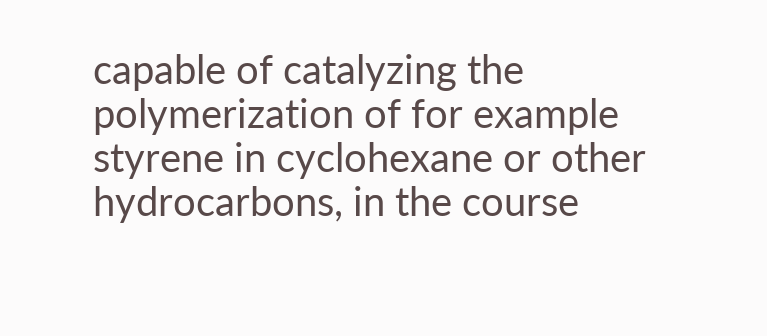capable of catalyzing the polymerization of for example styrene in cyclohexane or other hydrocarbons, in the course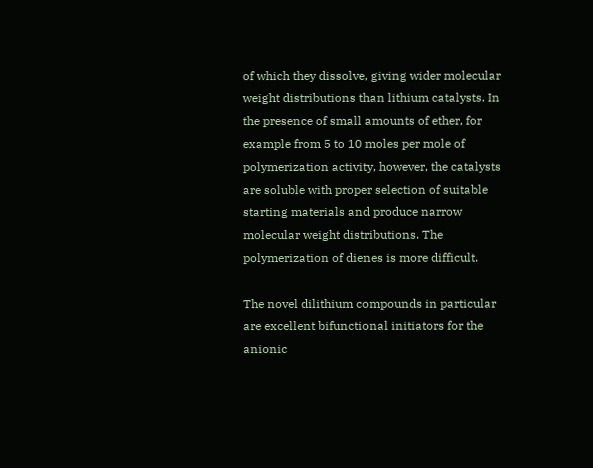of which they dissolve, giving wider molecular weight distributions than lithium catalysts. In the presence of small amounts of ether, for example from 5 to 10 moles per mole of polymerization activity, however, the catalysts are soluble with proper selection of suitable starting materials and produce narrow molecular weight distributions. The polymerization of dienes is more difficult.

The novel dilithium compounds in particular are excellent bifunctional initiators for the anionic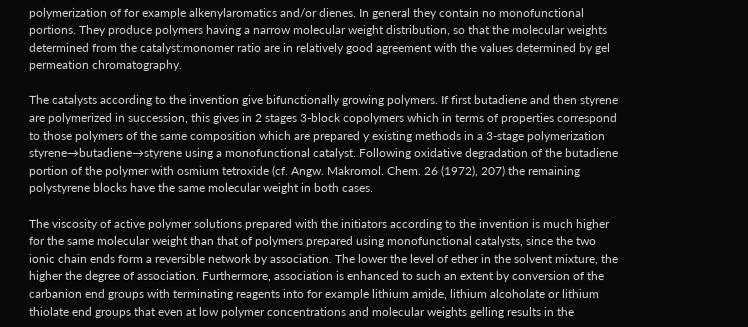polymerization of for example alkenylaromatics and/or dienes. In general they contain no monofunctional portions. They produce polymers having a narrow molecular weight distribution, so that the molecular weights determined from the catalyst:monomer ratio are in relatively good agreement with the values determined by gel permeation chromatography.

The catalysts according to the invention give bifunctionally growing polymers. If first butadiene and then styrene are polymerized in succession, this gives in 2 stages 3-block copolymers which in terms of properties correspond to those polymers of the same composition which are prepared y existing methods in a 3-stage polymerization styrene→butadiene→styrene using a monofunctional catalyst. Following oxidative degradation of the butadiene portion of the polymer with osmium tetroxide (cf. Angw. Makromol. Chem. 26 (1972), 207) the remaining polystyrene blocks have the same molecular weight in both cases.

The viscosity of active polymer solutions prepared with the initiators according to the invention is much higher for the same molecular weight than that of polymers prepared using monofunctional catalysts, since the two ionic chain ends form a reversible network by association. The lower the level of ether in the solvent mixture, the higher the degree of association. Furthermore, association is enhanced to such an extent by conversion of the carbanion end groups with terminating reagents into for example lithium amide, lithium alcoholate or lithium thiolate end groups that even at low polymer concentrations and molecular weights gelling results in the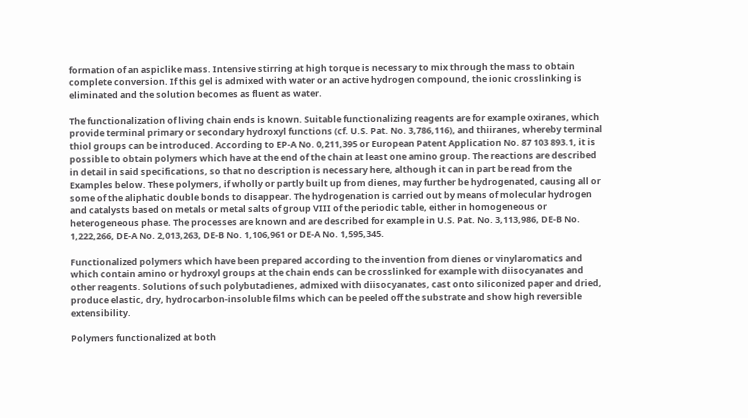formation of an aspiclike mass. Intensive stirring at high torque is necessary to mix through the mass to obtain complete conversion. If this gel is admixed with water or an active hydrogen compound, the ionic crosslinking is eliminated and the solution becomes as fluent as water.

The functionalization of living chain ends is known. Suitable functionalizing reagents are for example oxiranes, which provide terminal primary or secondary hydroxyl functions (cf. U.S. Pat. No. 3,786,116), and thiiranes, whereby terminal thiol groups can be introduced. According to EP-A No. 0,211,395 or European Patent Application No. 87 103 893.1, it is possible to obtain polymers which have at the end of the chain at least one amino group. The reactions are described in detail in said specifications, so that no description is necessary here, although it can in part be read from the Examples below. These polymers, if wholly or partly built up from dienes, may further be hydrogenated, causing all or some of the aliphatic double bonds to disappear. The hydrogenation is carried out by means of molecular hydrogen and catalysts based on metals or metal salts of group VIII of the periodic table, either in homogeneous or heterogeneous phase. The processes are known and are described for example in U.S. Pat. No. 3,113,986, DE-B No. 1,222,266, DE-A No. 2,013,263, DE-B No. 1,106,961 or DE-A No. 1,595,345.

Functionalized polymers which have been prepared according to the invention from dienes or vinylaromatics and which contain amino or hydroxyl groups at the chain ends can be crosslinked for example with diisocyanates and other reagents. Solutions of such polybutadienes, admixed with diisocyanates, cast onto siliconized paper and dried, produce elastic, dry, hydrocarbon-insoluble films which can be peeled off the substrate and show high reversible extensibility.

Polymers functionalized at both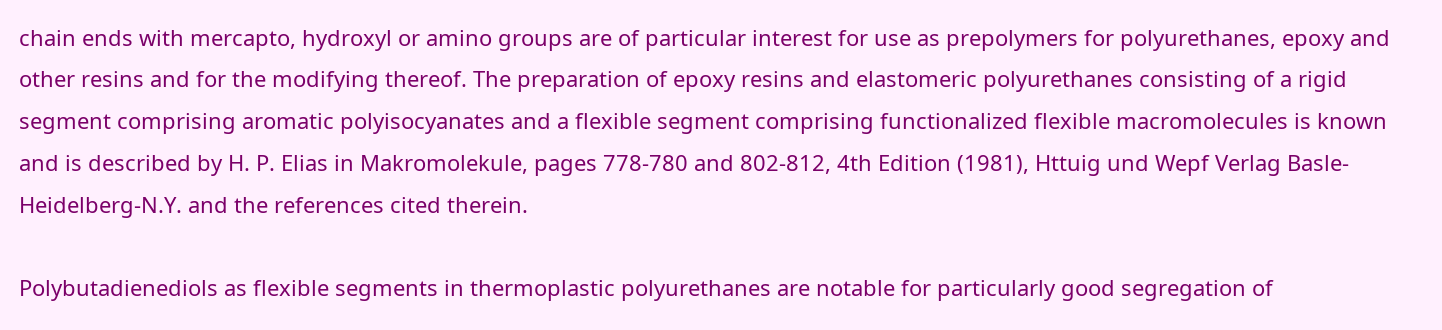chain ends with mercapto, hydroxyl or amino groups are of particular interest for use as prepolymers for polyurethanes, epoxy and other resins and for the modifying thereof. The preparation of epoxy resins and elastomeric polyurethanes consisting of a rigid segment comprising aromatic polyisocyanates and a flexible segment comprising functionalized flexible macromolecules is known and is described by H. P. Elias in Makromolekule, pages 778-780 and 802-812, 4th Edition (1981), Httuig und Wepf Verlag Basle-Heidelberg-N.Y. and the references cited therein.

Polybutadienediols as flexible segments in thermoplastic polyurethanes are notable for particularly good segregation of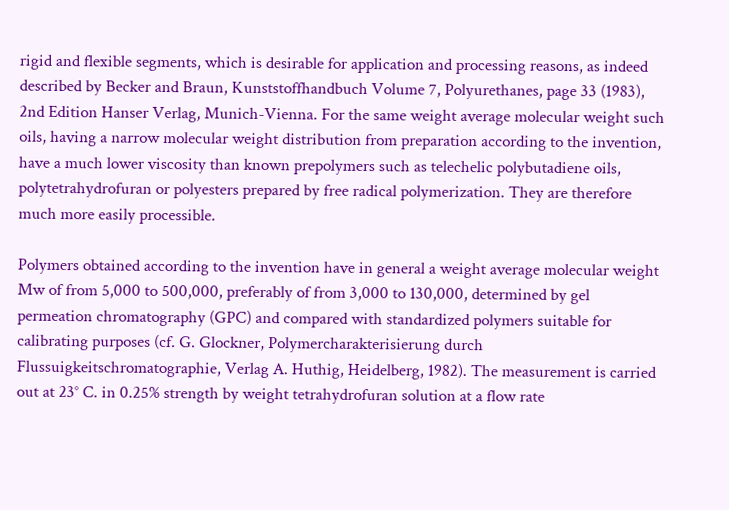rigid and flexible segments, which is desirable for application and processing reasons, as indeed described by Becker and Braun, Kunststoffhandbuch Volume 7, Polyurethanes, page 33 (1983), 2nd Edition Hanser Verlag, Munich-Vienna. For the same weight average molecular weight such oils, having a narrow molecular weight distribution from preparation according to the invention, have a much lower viscosity than known prepolymers such as telechelic polybutadiene oils, polytetrahydrofuran or polyesters prepared by free radical polymerization. They are therefore much more easily processible.

Polymers obtained according to the invention have in general a weight average molecular weight Mw of from 5,000 to 500,000, preferably of from 3,000 to 130,000, determined by gel permeation chromatography (GPC) and compared with standardized polymers suitable for calibrating purposes (cf. G. Glockner, Polymercharakterisierung durch Flussuigkeitschromatographie, Verlag A. Huthig, Heidelberg, 1982). The measurement is carried out at 23° C. in 0.25% strength by weight tetrahydrofuran solution at a flow rate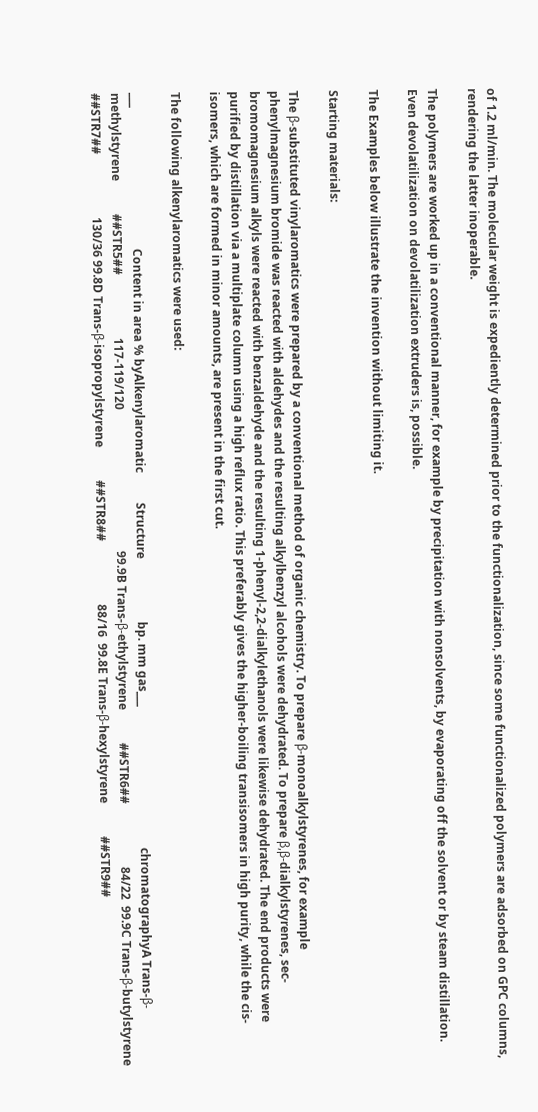of 1.2 ml/min. The molecular weight is expediently determined prior to the functionalization, since some functionalized polymers are adsorbed on GPC columns, rendering the latter inoperable.

The polymers are worked up in a conventional manner, for example by precipitation with nonsolvents, by evaporating off the solvent or by steam distillation. Even devolatilization on devolatilization extruders is, possible.

The Examples below illustrate the invention without limiting it.

Starting materials:

The β-substituted vinylaromatics were prepared by a conventional method of organic chemistry. To prepare β-monoalkylstyrenes, for example phenylmagnesium bromide was reacted with aldehydes and the resulting alkylbenzyl alcohols were dehydrated. To prepare β,β-dialkylstyrenes, sec-bromomagnesium alkyls were reacted with benzaldehyde and the resulting 1-phenyl-2,2-dialkylethanols were likewise dehydrated. The end products were purified by distillation via a multiplate column using a high reflux ratio. This preferably gives the higher-boiling transisomers in high purity, while the cis-isomers, which are formed in minor amounts, are present in the first cut.

The following alkenylaromatics were used:

___                                               Content in area % byAlkenylaromatic          Structure                     bp. mm gas___                                               chromatographyA Trans-β-methylstyrene           ##STR5##                     117-119/120                                               99.9B Trans-β-ethylstyrene           ##STR6##                     84/22  99.9C Trans-β-butylstyrene           ##STR7##                     130/36 99.8D Trans-β-isopropylstyrene           ##STR8##                     88/16  99.8E Trans-β-hexylstyrene           ##STR9##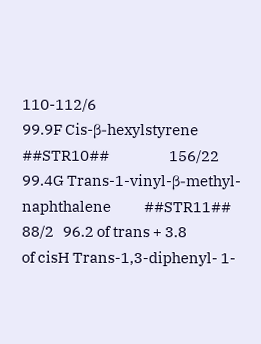110-112/6                                               99.9F Cis-β-hexylstyrene           ##STR10##                    156/22 99.4G Trans-1-vinyl-β-methyl- naphthalene           ##STR11##                    88/2   96.2 of trans + 3.8                                               of cisH Trans-1,3-diphenyl- 1-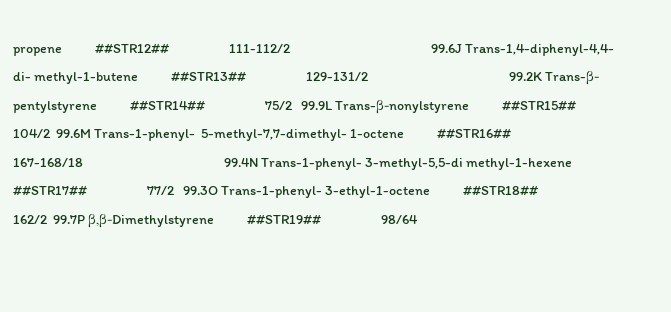propene           ##STR12##                    111-112/2                                               99.6J Trans-1,4-diphenyl-4,4-di- methyl-1-butene           ##STR13##                    129-131/2                                               99.2K Trans-β-pentylstyrene           ##STR14##                    75/2   99.9L Trans-β-nonylstyrene           ##STR15##                    104/2  99.6M Trans-1-phenyl-  5-methyl-7,7-dimethyl- 1-octene           ##STR16##                    167-168/18                                               99.4N Trans-1-phenyl- 3-methyl-5,5-di methyl-1-hexene           ##STR17##                    77/2   99.3O Trans-1-phenyl- 3-ethyl-1-octene           ##STR18##                    162/2  99.7P β,β-Dimethylstyrene           ##STR19##                    98/64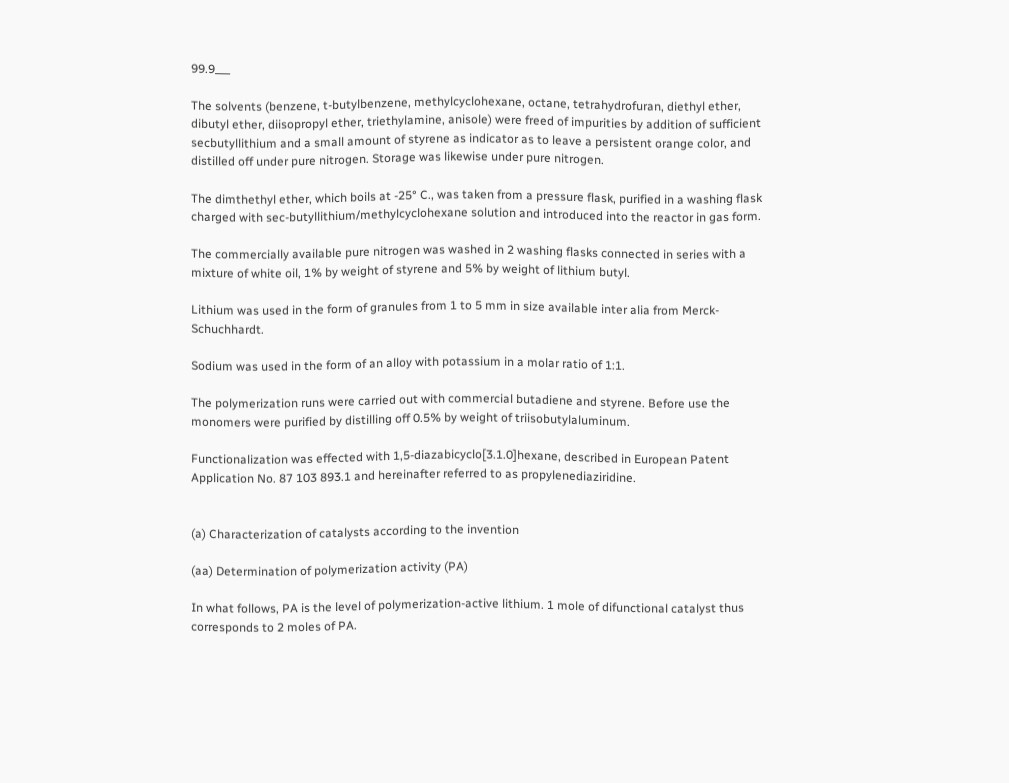99.9___

The solvents (benzene, t-butylbenzene, methylcyclohexane, octane, tetrahydrofuran, diethyl ether, dibutyl ether, diisopropyl ether, triethylamine, anisole) were freed of impurities by addition of sufficient secbutyllithium and a small amount of styrene as indicator as to leave a persistent orange color, and distilled off under pure nitrogen. Storage was likewise under pure nitrogen.

The dimthethyl ether, which boils at -25° C., was taken from a pressure flask, purified in a washing flask charged with sec-butyllithium/methylcyclohexane solution and introduced into the reactor in gas form.

The commercially available pure nitrogen was washed in 2 washing flasks connected in series with a mixture of white oil, 1% by weight of styrene and 5% by weight of lithium butyl.

Lithium was used in the form of granules from 1 to 5 mm in size available inter alia from Merck-Schuchhardt.

Sodium was used in the form of an alloy with potassium in a molar ratio of 1:1.

The polymerization runs were carried out with commercial butadiene and styrene. Before use the monomers were purified by distilling off 0.5% by weight of triisobutylaluminum.

Functionalization was effected with 1,5-diazabicyclo[3.1.0]hexane, described in European Patent Application No. 87 103 893.1 and hereinafter referred to as propylenediaziridine.


(a) Characterization of catalysts according to the invention

(aa) Determination of polymerization activity (PA)

In what follows, PA is the level of polymerization-active lithium. 1 mole of difunctional catalyst thus corresponds to 2 moles of PA.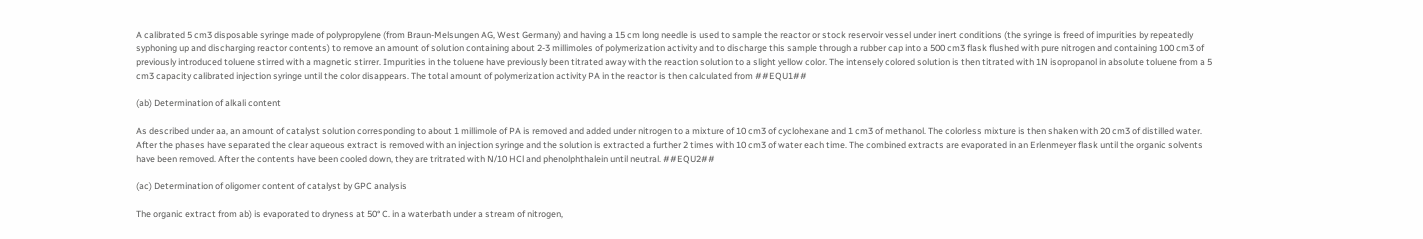A calibrated 5 cm3 disposable syringe made of polypropylene (from Braun-Melsungen AG, West Germany) and having a 15 cm long needle is used to sample the reactor or stock reservoir vessel under inert conditions (the syringe is freed of impurities by repeatedly syphoning up and discharging reactor contents) to remove an amount of solution containing about 2-3 millimoles of polymerization activity and to discharge this sample through a rubber cap into a 500 cm3 flask flushed with pure nitrogen and containing 100 cm3 of previously introduced toluene stirred with a magnetic stirrer. Impurities in the toluene have previously been titrated away with the reaction solution to a slight yellow color. The intensely colored solution is then titrated with 1N isopropanol in absolute toluene from a 5 cm3 capacity calibrated injection syringe until the color disappears. The total amount of polymerization activity PA in the reactor is then calculated from ##EQU1##

(ab) Determination of alkali content

As described under aa, an amount of catalyst solution corresponding to about 1 millimole of PA is removed and added under nitrogen to a mixture of 10 cm3 of cyclohexane and 1 cm3 of methanol. The colorless mixture is then shaken with 20 cm3 of distilled water. After the phases have separated the clear aqueous extract is removed with an injection syringe and the solution is extracted a further 2 times with 10 cm3 of water each time. The combined extracts are evaporated in an Erlenmeyer flask until the organic solvents have been removed. After the contents have been cooled down, they are tritrated with N/10 HCl and phenolphthalein until neutral. ##EQU2##

(ac) Determination of oligomer content of catalyst by GPC analysis

The organic extract from ab) is evaporated to dryness at 50° C. in a waterbath under a stream of nitrogen,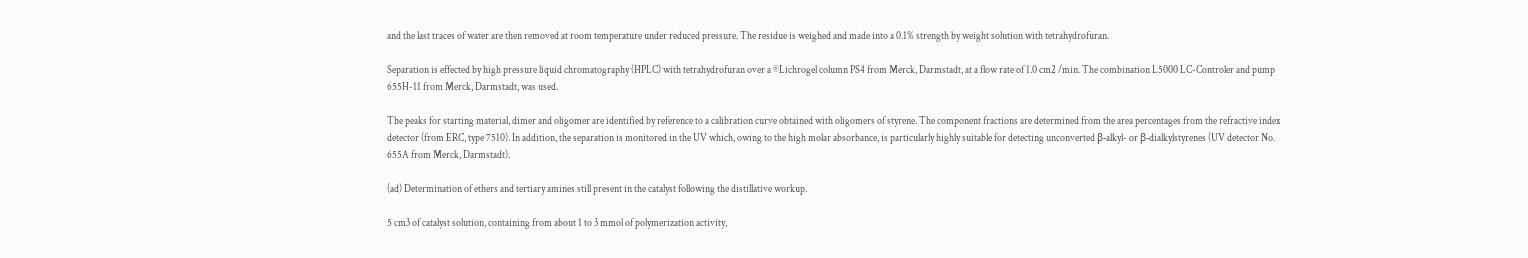and the last traces of water are then removed at room temperature under reduced pressure. The residue is weighed and made into a 0.1% strength by weight solution with tetrahydrofuran.

Separation is effected by high pressure liquid chromatography (HPLC) with tetrahydrofuran over a ®Lichrogel column PS4 from Merck, Darmstadt, at a flow rate of 1.0 cm2 /min. The combination L5000 LC-Controler and pump 655H-11 from Merck, Darmstadt, was used.

The peaks for starting material, dimer and oligomer are identified by reference to a calibration curve obtained with oligomers of styrene. The component fractions are determined from the area percentages from the refractive index detector (from ERC, type 7510). In addition, the separation is monitored in the UV which, owing to the high molar absorbance, is particularly highly suitable for detecting unconverted β-alkyl- or β-dialkylstyrenes (UV detector No. 655A from Merck, Darmstadt).

(ad) Determination of ethers and tertiary amines still present in the catalyst following the distillative workup.

5 cm3 of catalyst solution, containing from about 1 to 3 mmol of polymerization activity,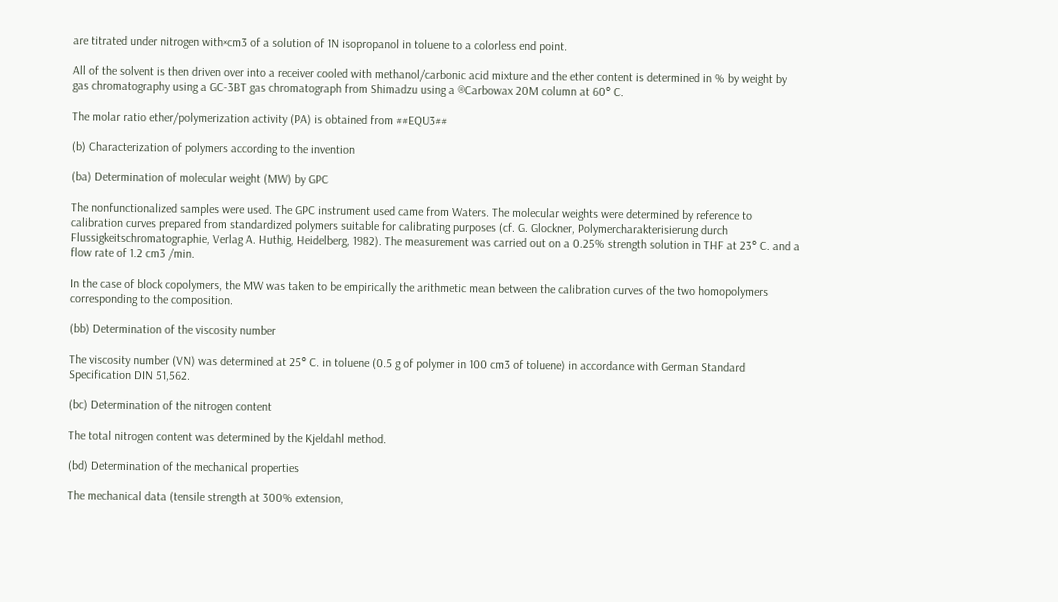are titrated under nitrogen with×cm3 of a solution of 1N isopropanol in toluene to a colorless end point.

All of the solvent is then driven over into a receiver cooled with methanol/carbonic acid mixture and the ether content is determined in % by weight by gas chromatography using a GC-3BT gas chromatograph from Shimadzu using a ®Carbowax 20M column at 60° C.

The molar ratio ether/polymerization activity (PA) is obtained from ##EQU3##

(b) Characterization of polymers according to the invention

(ba) Determination of molecular weight (MW) by GPC

The nonfunctionalized samples were used. The GPC instrument used came from Waters. The molecular weights were determined by reference to calibration curves prepared from standardized polymers suitable for calibrating purposes (cf. G. Glockner, Polymercharakterisierung durch Flussigkeitschromatographie, Verlag A. Huthig, Heidelberg, 1982). The measurement was carried out on a 0.25% strength solution in THF at 23° C. and a flow rate of 1.2 cm3 /min.

In the case of block copolymers, the MW was taken to be empirically the arithmetic mean between the calibration curves of the two homopolymers corresponding to the composition.

(bb) Determination of the viscosity number

The viscosity number (VN) was determined at 25° C. in toluene (0.5 g of polymer in 100 cm3 of toluene) in accordance with German Standard Specification DIN 51,562.

(bc) Determination of the nitrogen content

The total nitrogen content was determined by the Kjeldahl method.

(bd) Determination of the mechanical properties

The mechanical data (tensile strength at 300% extension,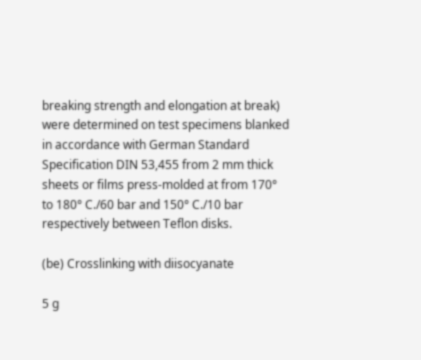breaking strength and elongation at break) were determined on test specimens blanked in accordance with German Standard Specification DIN 53,455 from 2 mm thick sheets or films press-molded at from 170° to 180° C./60 bar and 150° C./10 bar respectively between Teflon disks.

(be) Crosslinking with diisocyanate

5 g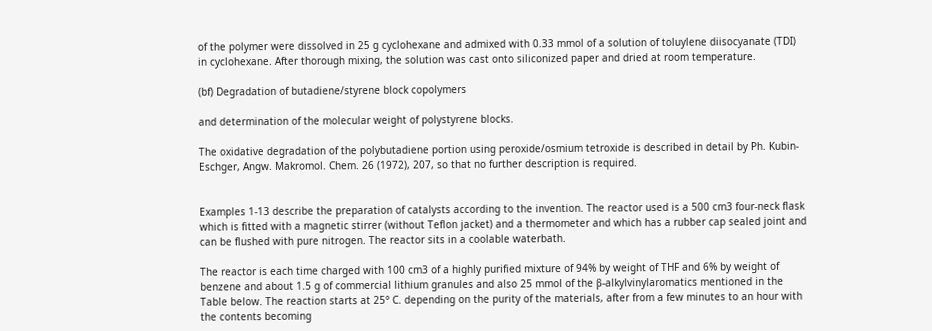of the polymer were dissolved in 25 g cyclohexane and admixed with 0.33 mmol of a solution of toluylene diisocyanate (TDI) in cyclohexane. After thorough mixing, the solution was cast onto siliconized paper and dried at room temperature.

(bf) Degradation of butadiene/styrene block copolymers

and determination of the molecular weight of polystyrene blocks.

The oxidative degradation of the polybutadiene portion using peroxide/osmium tetroxide is described in detail by Ph. Kubin-Eschger, Angw. Makromol. Chem. 26 (1972), 207, so that no further description is required.


Examples 1-13 describe the preparation of catalysts according to the invention. The reactor used is a 500 cm3 four-neck flask which is fitted with a magnetic stirrer (without Teflon jacket) and a thermometer and which has a rubber cap sealed joint and can be flushed with pure nitrogen. The reactor sits in a coolable waterbath.

The reactor is each time charged with 100 cm3 of a highly purified mixture of 94% by weight of THF and 6% by weight of benzene and about 1.5 g of commercial lithium granules and also 25 mmol of the β-alkylvinylaromatics mentioned in the Table below. The reaction starts at 25° C. depending on the purity of the materials, after from a few minutes to an hour with the contents becoming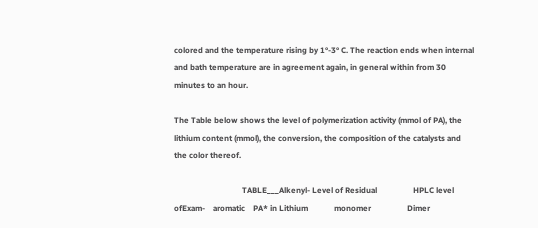colored and the temperature rising by 1°-3° C. The reaction ends when internal and bath temperature are in agreement again, in general within from 30 minutes to an hour.

The Table below shows the level of polymerization activity (mmol of PA), the lithium content (mmol), the conversion, the composition of the catalysts and the color thereof.

                                  TABLE___Alkenyl- Level of Residual                  HPLC level ofExam-    aromatic    PA* in Lithium             monomer                  Dimer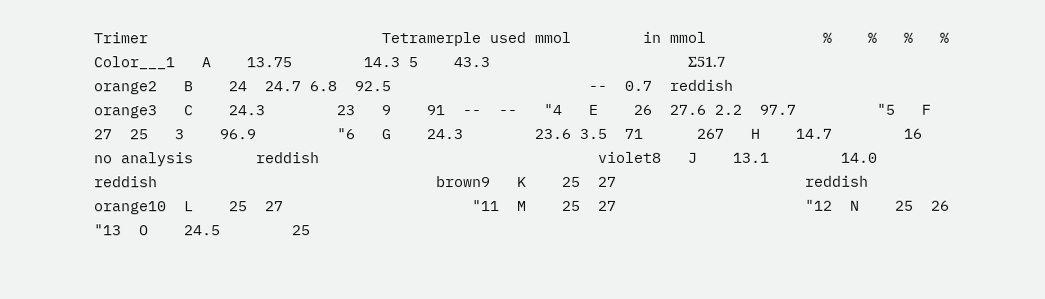Trimer                          Tetramerple used mmol        in mmol             %    %   %   %    Color___1   A    13.75        14.3 5    43.3                      Σ51.7                               orange2   B    24  24.7 6.8  92.5                      --  0.7  reddish                               orange3   C    24.3        23   9    91  --  --   "4   E    26  27.6 2.2  97.7         "5   F    27  25   3    96.9         "6   G    24.3        23.6 3.5  71      267   H    14.7        16   no analysis       reddish                               violet8   J    13.1        14.0                   reddish                               brown9   K    25  27                     reddish                               orange10  L    25  27                     "11  M    25  27                     "12  N    25  26                     "13  O    24.5        25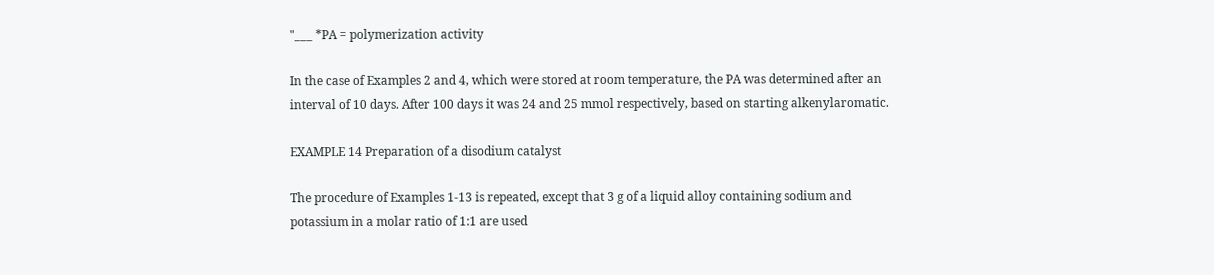"___ *PA = polymerization activity

In the case of Examples 2 and 4, which were stored at room temperature, the PA was determined after an interval of 10 days. After 100 days it was 24 and 25 mmol respectively, based on starting alkenylaromatic.

EXAMPLE 14 Preparation of a disodium catalyst

The procedure of Examples 1-13 is repeated, except that 3 g of a liquid alloy containing sodium and potassium in a molar ratio of 1:1 are used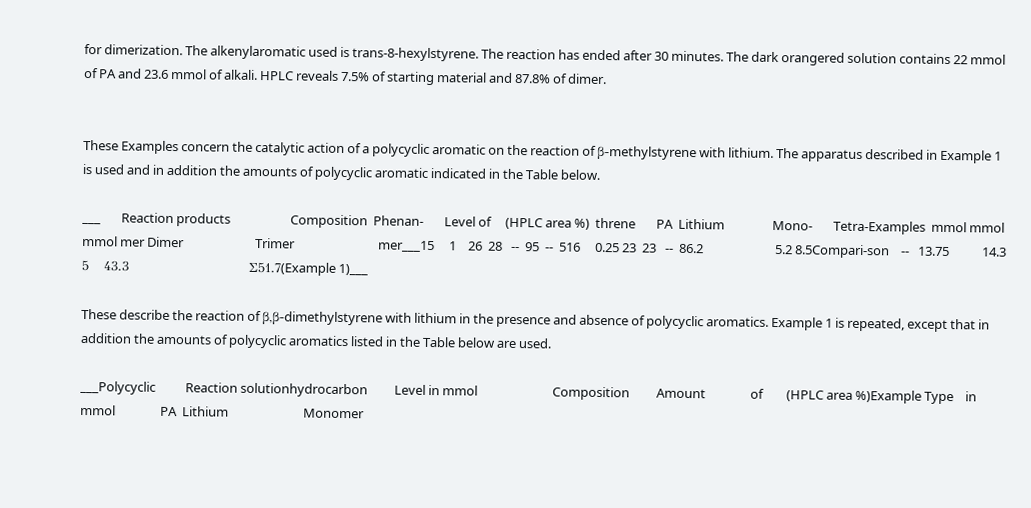for dimerization. The alkenylaromatic used is trans-8-hexylstyrene. The reaction has ended after 30 minutes. The dark orangered solution contains 22 mmol of PA and 23.6 mmol of alkali. HPLC reveals 7.5% of starting material and 87.8% of dimer.


These Examples concern the catalytic action of a polycyclic aromatic on the reaction of β-methylstyrene with lithium. The apparatus described in Example 1 is used and in addition the amounts of polycyclic aromatic indicated in the Table below.

___       Reaction products                    Composition  Phenan-       Level of     (HPLC area %)  threne       PA  Lithium                Mono-       Tetra-Examples  mmol mmol           mmol mer Dimer                        Trimer                            mer___15     1    26  28   --  95  --  516     0.25 23  23   --  86.2                        5.2 8.5Compari-son    --   13.75           14.3 5   43.3                        Σ51.7(Example 1)___

These describe the reaction of β,β-dimethylstyrene with lithium in the presence and absence of polycyclic aromatics. Example 1 is repeated, except that in addition the amounts of polycyclic aromatics listed in the Table below are used.

___Polycyclic          Reaction solutionhydrocarbon         Level in mmol                         Composition         Amount               of        (HPLC area %)Example Type    in mmol               PA  Lithium                         Monomer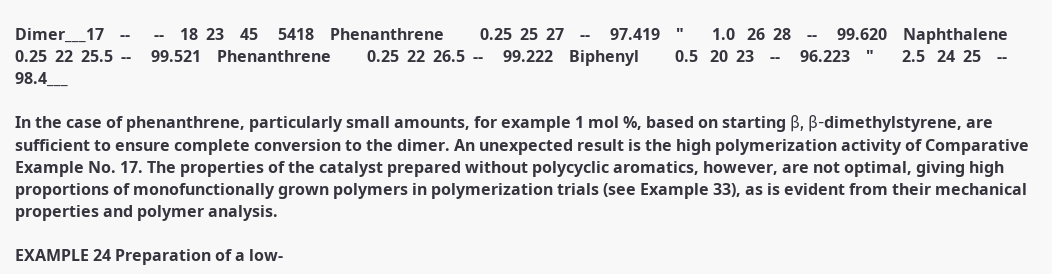Dimer___17    --      --    18  23    45     5418    Phenanthrene         0.25  25  27    --     97.419    "       1.0   26  28    --     99.620    Naphthalene         0.25  22  25.5  --     99.521    Phenanthrene         0.25  22  26.5  --     99.222    Biphenyl         0.5   20  23    --     96.223    "       2.5   24  25    --     98.4___

In the case of phenanthrene, particularly small amounts, for example 1 mol %, based on starting β, β-dimethylstyrene, are sufficient to ensure complete conversion to the dimer. An unexpected result is the high polymerization activity of Comparative Example No. 17. The properties of the catalyst prepared without polycyclic aromatics, however, are not optimal, giving high proportions of monofunctionally grown polymers in polymerization trials (see Example 33), as is evident from their mechanical properties and polymer analysis.

EXAMPLE 24 Preparation of a low-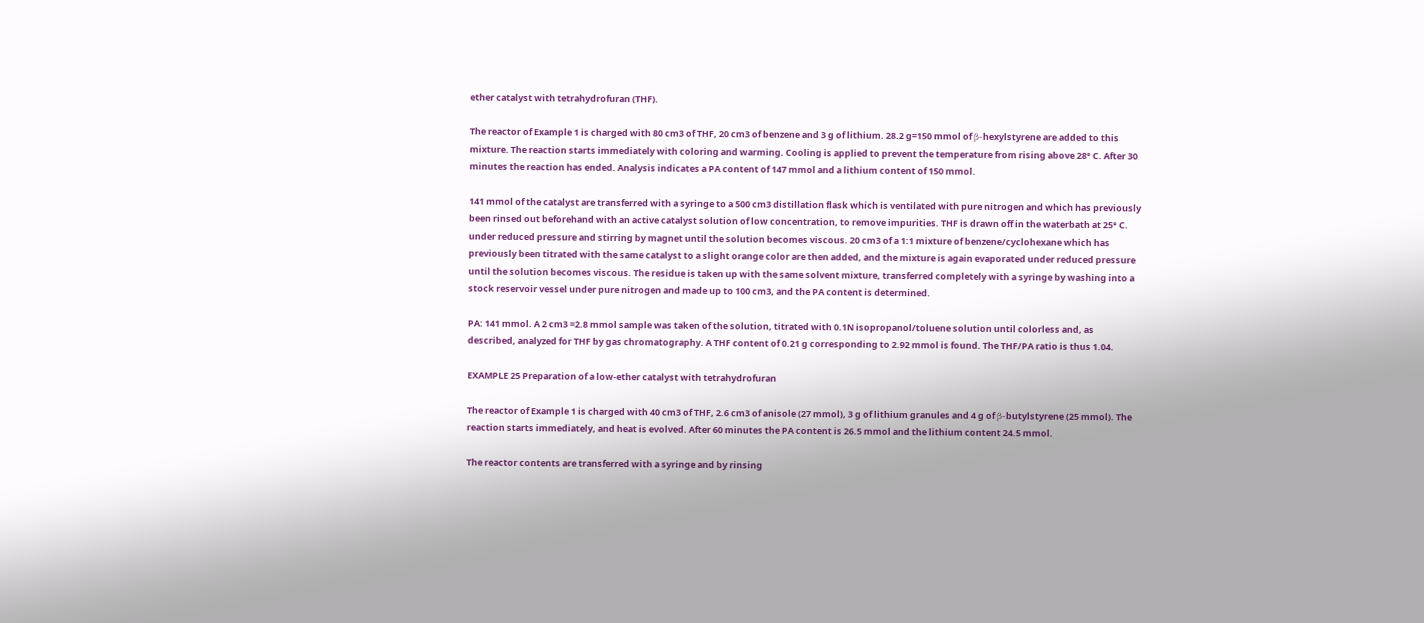ether catalyst with tetrahydrofuran (THF).

The reactor of Example 1 is charged with 80 cm3 of THF, 20 cm3 of benzene and 3 g of lithium. 28.2 g=150 mmol of β-hexylstyrene are added to this mixture. The reaction starts immediately with coloring and warming. Cooling is applied to prevent the temperature from rising above 28° C. After 30 minutes the reaction has ended. Analysis indicates a PA content of 147 mmol and a lithium content of 150 mmol.

141 mmol of the catalyst are transferred with a syringe to a 500 cm3 distillation flask which is ventilated with pure nitrogen and which has previously been rinsed out beforehand with an active catalyst solution of low concentration, to remove impurities. THF is drawn off in the waterbath at 25° C. under reduced pressure and stirring by magnet until the solution becomes viscous. 20 cm3 of a 1:1 mixture of benzene/cyclohexane which has previously been titrated with the same catalyst to a slight orange color are then added, and the mixture is again evaporated under reduced pressure until the solution becomes viscous. The residue is taken up with the same solvent mixture, transferred completely with a syringe by washing into a stock reservoir vessel under pure nitrogen and made up to 100 cm3, and the PA content is determined.

PA: 141 mmol. A 2 cm3 =2.8 mmol sample was taken of the solution, titrated with 0.1N isopropanol/toluene solution until colorless and, as described, analyzed for THF by gas chromatography. A THF content of 0.21 g corresponding to 2.92 mmol is found. The THF/PA ratio is thus 1.04.

EXAMPLE 25 Preparation of a low-ether catalyst with tetrahydrofuran

The reactor of Example 1 is charged with 40 cm3 of THF, 2.6 cm3 of anisole (27 mmol), 3 g of lithium granules and 4 g of β-butylstyrene (25 mmol). The reaction starts immediately, and heat is evolved. After 60 minutes the PA content is 26.5 mmol and the lithium content 24.5 mmol.

The reactor contents are transferred with a syringe and by rinsing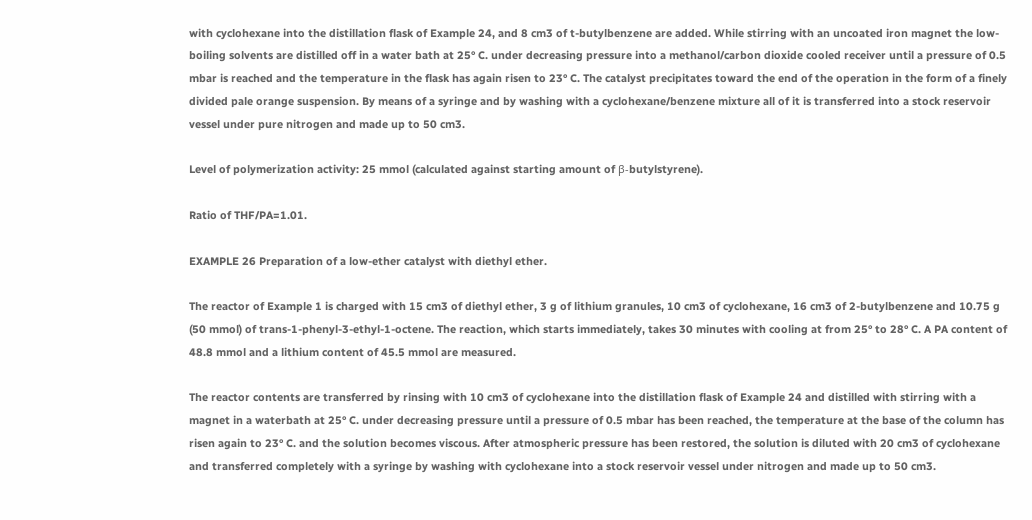with cyclohexane into the distillation flask of Example 24, and 8 cm3 of t-butylbenzene are added. While stirring with an uncoated iron magnet the low-boiling solvents are distilled off in a water bath at 25° C. under decreasing pressure into a methanol/carbon dioxide cooled receiver until a pressure of 0.5 mbar is reached and the temperature in the flask has again risen to 23° C. The catalyst precipitates toward the end of the operation in the form of a finely divided pale orange suspension. By means of a syringe and by washing with a cyclohexane/benzene mixture all of it is transferred into a stock reservoir vessel under pure nitrogen and made up to 50 cm3.

Level of polymerization activity: 25 mmol (calculated against starting amount of β-butylstyrene).

Ratio of THF/PA=1.01.

EXAMPLE 26 Preparation of a low-ether catalyst with diethyl ether.

The reactor of Example 1 is charged with 15 cm3 of diethyl ether, 3 g of lithium granules, 10 cm3 of cyclohexane, 16 cm3 of 2-butylbenzene and 10.75 g (50 mmol) of trans-1-phenyl-3-ethyl-1-octene. The reaction, which starts immediately, takes 30 minutes with cooling at from 25° to 28° C. A PA content of 48.8 mmol and a lithium content of 45.5 mmol are measured.

The reactor contents are transferred by rinsing with 10 cm3 of cyclohexane into the distillation flask of Example 24 and distilled with stirring with a magnet in a waterbath at 25° C. under decreasing pressure until a pressure of 0.5 mbar has been reached, the temperature at the base of the column has risen again to 23° C. and the solution becomes viscous. After atmospheric pressure has been restored, the solution is diluted with 20 cm3 of cyclohexane and transferred completely with a syringe by washing with cyclohexane into a stock reservoir vessel under nitrogen and made up to 50 cm3.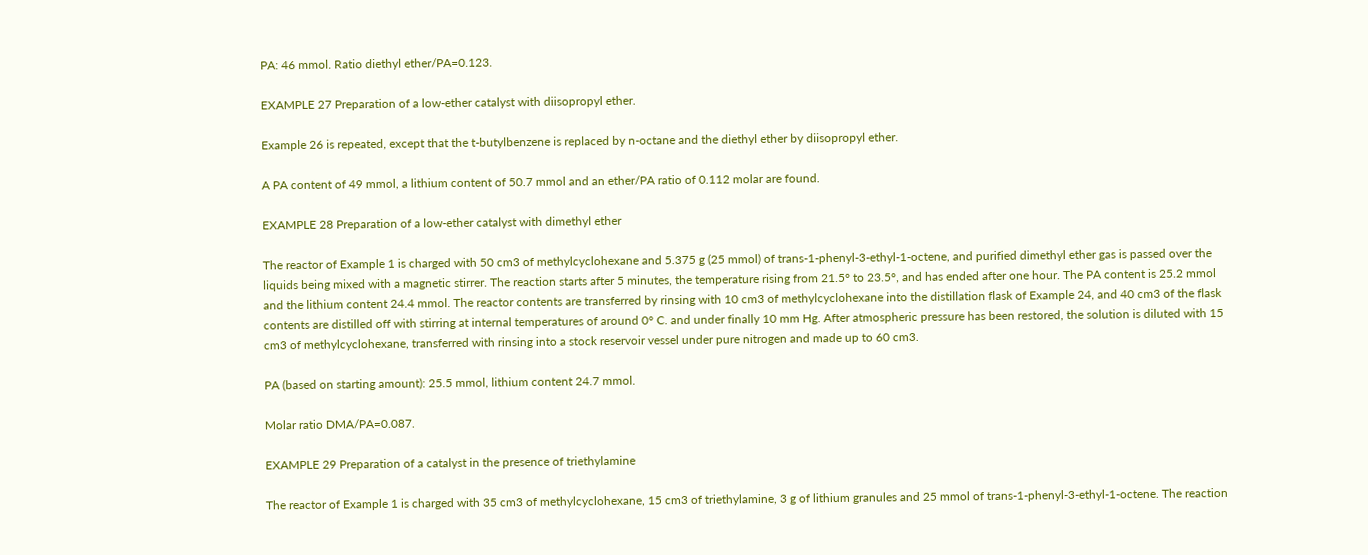PA: 46 mmol. Ratio diethyl ether/PA=0.123.

EXAMPLE 27 Preparation of a low-ether catalyst with diisopropyl ether.

Example 26 is repeated, except that the t-butylbenzene is replaced by n-octane and the diethyl ether by diisopropyl ether.

A PA content of 49 mmol, a lithium content of 50.7 mmol and an ether/PA ratio of 0.112 molar are found.

EXAMPLE 28 Preparation of a low-ether catalyst with dimethyl ether

The reactor of Example 1 is charged with 50 cm3 of methylcyclohexane and 5.375 g (25 mmol) of trans-1-phenyl-3-ethyl-1-octene, and purified dimethyl ether gas is passed over the liquids being mixed with a magnetic stirrer. The reaction starts after 5 minutes, the temperature rising from 21.5° to 23.5°, and has ended after one hour. The PA content is 25.2 mmol and the lithium content 24.4 mmol. The reactor contents are transferred by rinsing with 10 cm3 of methylcyclohexane into the distillation flask of Example 24, and 40 cm3 of the flask contents are distilled off with stirring at internal temperatures of around 0° C. and under finally 10 mm Hg. After atmospheric pressure has been restored, the solution is diluted with 15 cm3 of methylcyclohexane, transferred with rinsing into a stock reservoir vessel under pure nitrogen and made up to 60 cm3.

PA (based on starting amount): 25.5 mmol, lithium content 24.7 mmol.

Molar ratio DMA/PA=0.087.

EXAMPLE 29 Preparation of a catalyst in the presence of triethylamine

The reactor of Example 1 is charged with 35 cm3 of methylcyclohexane, 15 cm3 of triethylamine, 3 g of lithium granules and 25 mmol of trans-1-phenyl-3-ethyl-1-octene. The reaction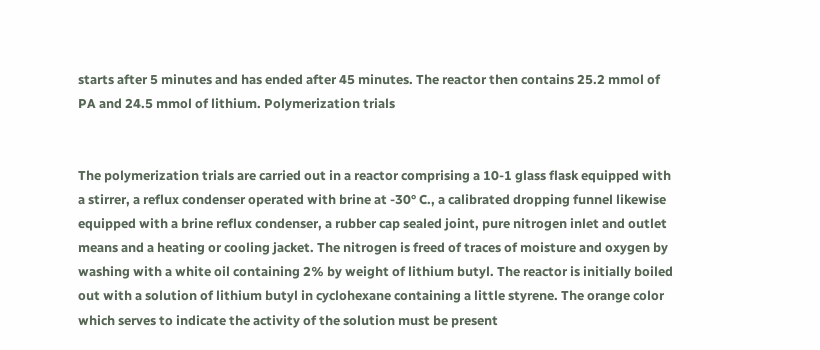starts after 5 minutes and has ended after 45 minutes. The reactor then contains 25.2 mmol of PA and 24.5 mmol of lithium. Polymerization trials


The polymerization trials are carried out in a reactor comprising a 10-1 glass flask equipped with a stirrer, a reflux condenser operated with brine at -30° C., a calibrated dropping funnel likewise equipped with a brine reflux condenser, a rubber cap sealed joint, pure nitrogen inlet and outlet means and a heating or cooling jacket. The nitrogen is freed of traces of moisture and oxygen by washing with a white oil containing 2% by weight of lithium butyl. The reactor is initially boiled out with a solution of lithium butyl in cyclohexane containing a little styrene. The orange color which serves to indicate the activity of the solution must be present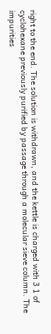right to the end. The solution is withdrawn, and the kettle is charged with 3 1 of cyclohexane previously purified by passage through a molecular sieve column. The impurities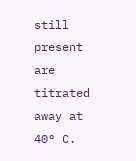still present are titrated away at 40° C.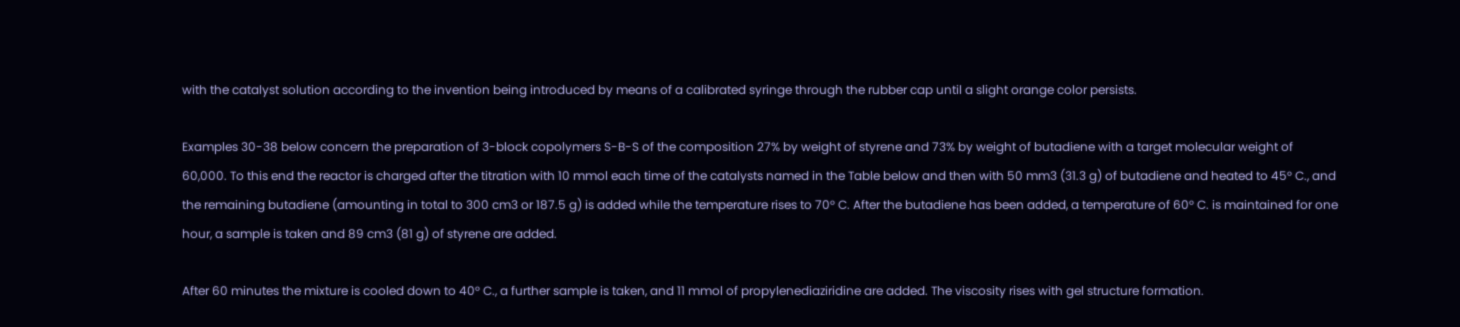with the catalyst solution according to the invention being introduced by means of a calibrated syringe through the rubber cap until a slight orange color persists.

Examples 30-38 below concern the preparation of 3-block copolymers S-B-S of the composition 27% by weight of styrene and 73% by weight of butadiene with a target molecular weight of 60,000. To this end the reactor is charged after the titration with 10 mmol each time of the catalysts named in the Table below and then with 50 mm3 (31.3 g) of butadiene and heated to 45° C., and the remaining butadiene (amounting in total to 300 cm3 or 187.5 g) is added while the temperature rises to 70° C. After the butadiene has been added, a temperature of 60° C. is maintained for one hour, a sample is taken and 89 cm3 (81 g) of styrene are added.

After 60 minutes the mixture is cooled down to 40° C., a further sample is taken, and 11 mmol of propylenediaziridine are added. The viscosity rises with gel structure formation.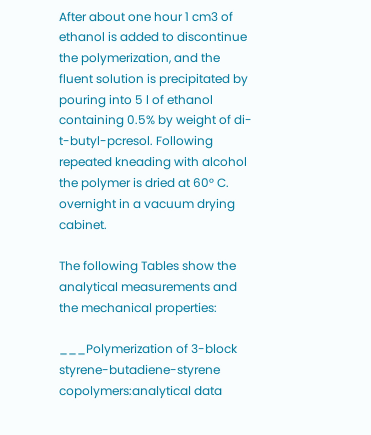After about one hour 1 cm3 of ethanol is added to discontinue the polymerization, and the fluent solution is precipitated by pouring into 5 l of ethanol containing 0.5% by weight of di-t-butyl-pcresol. Following repeated kneading with alcohol the polymer is dried at 60° C. overnight in a vacuum drying cabinet.

The following Tables show the analytical measurements and the mechanical properties:

___Polymerization of 3-block styrene-butadiene-styrene copolymers:analytical data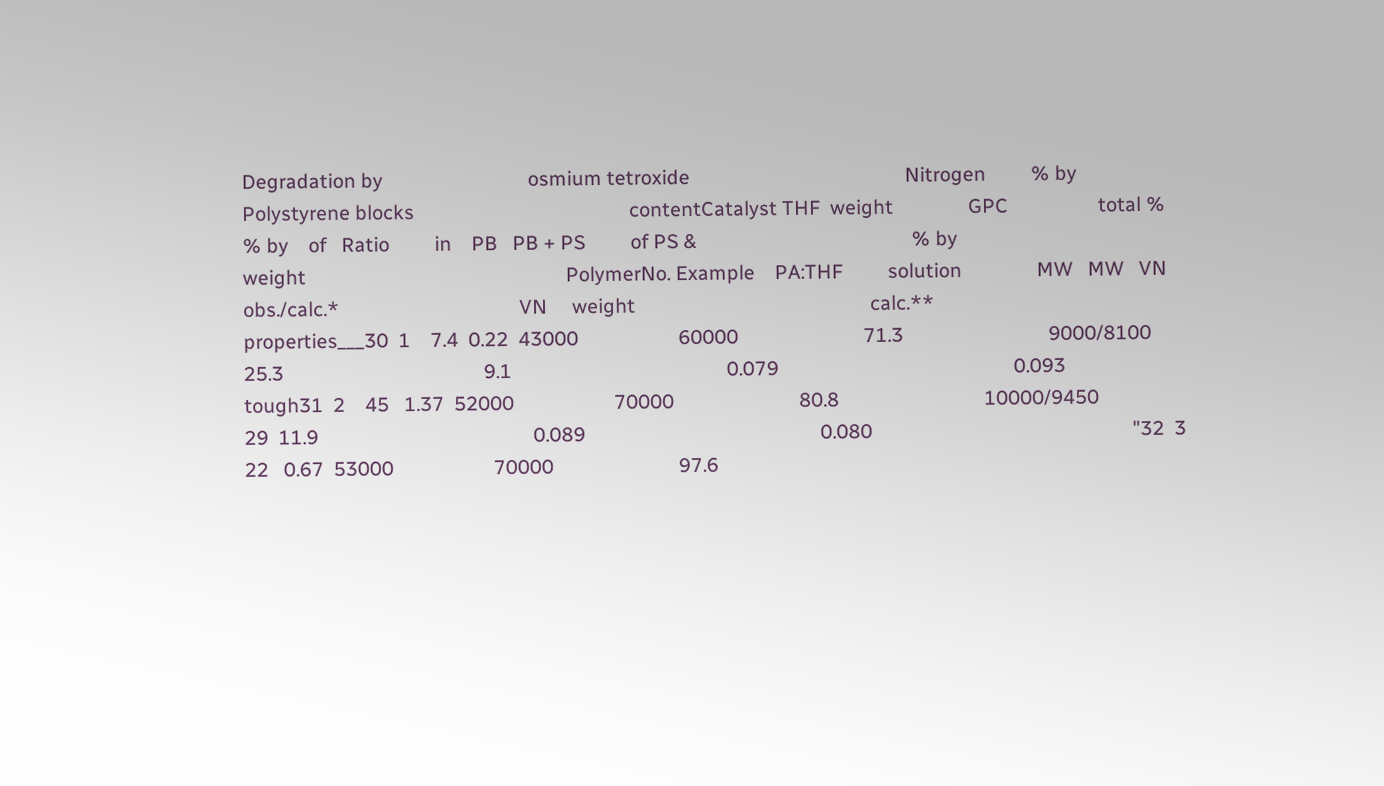Degradation by                             osmium tetroxide                                           Nitrogen         % by                Polystyrene blocks                                           contentCatalyst THF  weight               GPC                  total %    % by    of   Ratio         in    PB   PB + PS         of PS &                                           % by                                               weight                                                    PolymerNo. Example    PA:THF         solution               MW   MW   VN  obs./calc.*                                    VN     weight                                               calc.**                                                    properties___30  1    7.4  0.22  43000                    60000                         71.3                             9000/8100                                    25.3                                        9.1                                           0.079                                               0.093                                                    tough31  2    45   1.37  52000                    70000                         80.8                             10000/9450                                    29  11.9                                           0.089                                               0.080                                                    "32  3    22   0.67  53000                    70000                         97.6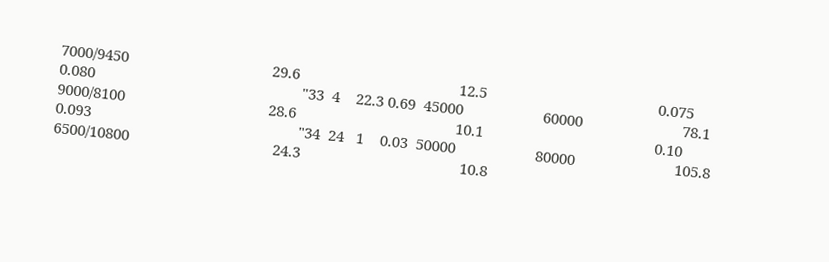7000/9450                                    29.6                                        12.5                                           0.075                                               0.080                                                    "33  4    22.3 0.69  45000                    60000                         78.1                             9000/8100                                    28.6                                        10.1                                           0.10                                               0.093                                                    "34  24   1    0.03  50000                    80000                         105.8                             6500/10800                                    24.3                                        10.8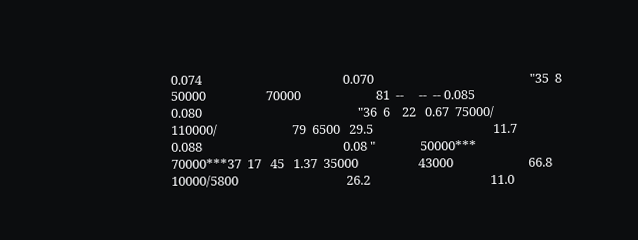0.074                                               0.070                                                    "35  8               50000                    70000                         81  --     --  -- 0.085                                               0.080                                                    "36  6    22   0.67  75000/                    110000/                         79  6500   29.5                                        11.7                                           0.088                                               0.08 "               50000***                    70000***37  17   45   1.37  35000                    43000                         66.8                             10000/5800                                    26.2                                        11.0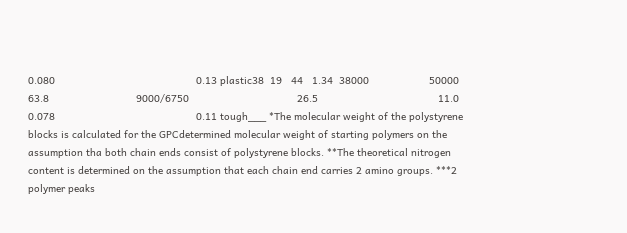0.080                                               0.13 plastic38  19   44   1.34  38000                    50000                         63.8                             9000/6750                                    26.5                                        11.0                                           0.078                                               0.11 tough___ *The molecular weight of the polystyrene blocks is calculated for the GPCdetermined molecular weight of starting polymers on the assumption tha both chain ends consist of polystyrene blocks. **The theoretical nitrogen content is determined on the assumption that each chain end carries 2 amino groups. ***2 polymer peaks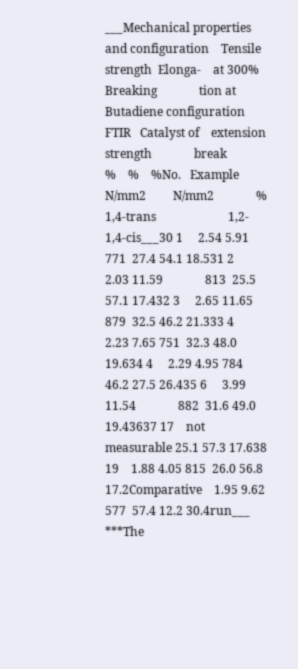___Mechanical properties and configuration    Tensile    strength  Elonga-    at 300%         Breaking              tion at                   Butadiene configuration FTIR   Catalyst of    extension         strength              break                   %    %    %No.   Example    N/mm2         N/mm2              %    1,4-trans                        1,2- 1,4-cis___30 1     2.54 5.91 771  27.4 54.1 18.531 2     2.03 11.59              813  25.5 57.1 17.432 3     2.65 11.65              879  32.5 46.2 21.333 4     2.23 7.65 751  32.3 48.0 19.634 4     2.29 4.95 784  46.2 27.5 26.435 6     3.99 11.54              882  31.6 49.0 19.43637 17    not measurable 25.1 57.3 17.638 19    1.88 4.05 815  26.0 56.8 17.2Comparative    1.95 9.62 577  57.4 12.2 30.4run___ ***The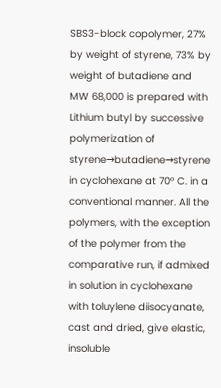SBS3-block copolymer, 27% by weight of styrene, 73% by weight of butadiene and MW 68,000 is prepared with Lithium butyl by successive polymerization of styrene→butadiene→styrene in cyclohexane at 70° C. in a conventional manner. All the polymers, with the exception of the polymer from the comparative run, if admixed in solution in cyclohexane with toluylene diisocyanate, cast and dried, give elastic, insoluble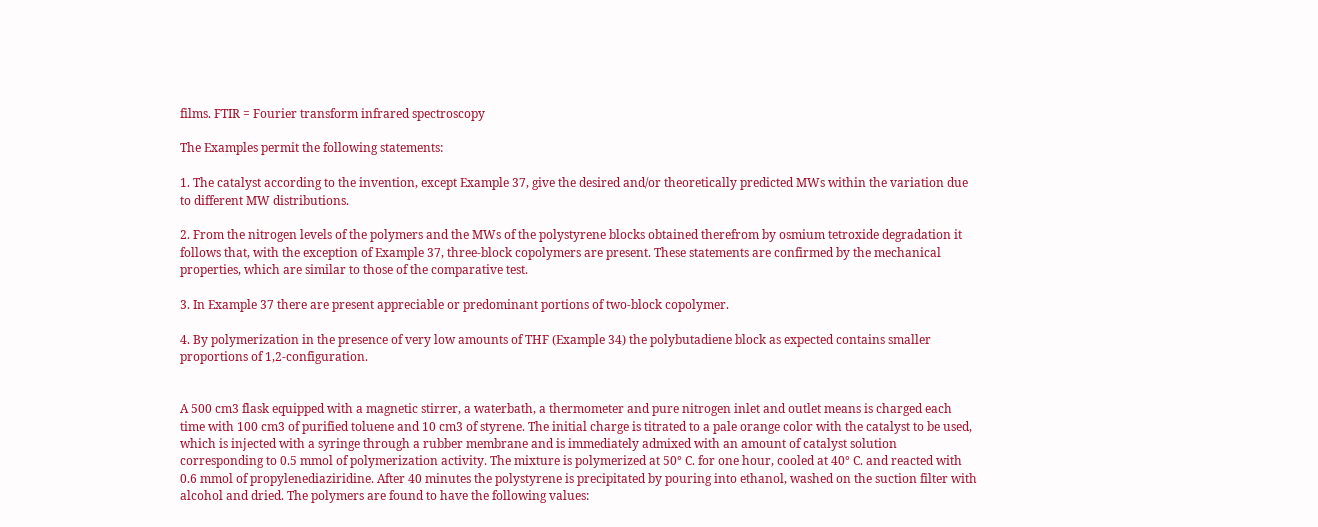films. FTIR = Fourier transform infrared spectroscopy

The Examples permit the following statements:

1. The catalyst according to the invention, except Example 37, give the desired and/or theoretically predicted MWs within the variation due to different MW distributions.

2. From the nitrogen levels of the polymers and the MWs of the polystyrene blocks obtained therefrom by osmium tetroxide degradation it follows that, with the exception of Example 37, three-block copolymers are present. These statements are confirmed by the mechanical properties, which are similar to those of the comparative test.

3. In Example 37 there are present appreciable or predominant portions of two-block copolymer.

4. By polymerization in the presence of very low amounts of THF (Example 34) the polybutadiene block as expected contains smaller proportions of 1,2-configuration.


A 500 cm3 flask equipped with a magnetic stirrer, a waterbath, a thermometer and pure nitrogen inlet and outlet means is charged each time with 100 cm3 of purified toluene and 10 cm3 of styrene. The initial charge is titrated to a pale orange color with the catalyst to be used, which is injected with a syringe through a rubber membrane and is immediately admixed with an amount of catalyst solution corresponding to 0.5 mmol of polymerization activity. The mixture is polymerized at 50° C. for one hour, cooled at 40° C. and reacted with 0.6 mmol of propylenediaziridine. After 40 minutes the polystyrene is precipitated by pouring into ethanol, washed on the suction filter with alcohol and dried. The polymers are found to have the following values: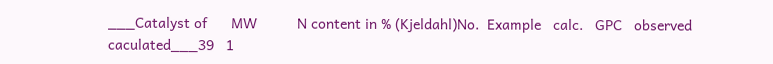___Catalyst of      MW          N content in % (Kjeldahl)No.  Example   calc.   GPC   observed caculated___39   1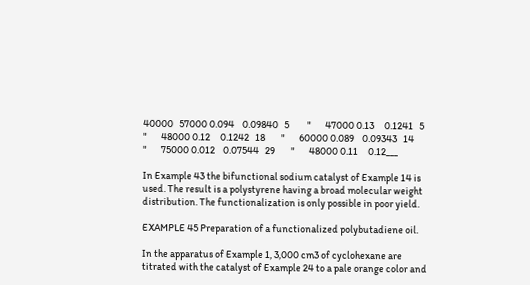40000   57000 0.094    0.09840   5         "       47000 0.13     0.1241   5         "       48000 0.12     0.1242   18        "       60000 0.089    0.09343   14        "       75000 0.012    0.07544   29        "       48000 0.11     0.12___

In Example 43 the bifunctional sodium catalyst of Example 14 is used. The result is a polystyrene having a broad molecular weight distribution. The functionalization is only possible in poor yield.

EXAMPLE 45 Preparation of a functionalized polybutadiene oil.

In the apparatus of Example 1, 3,000 cm3 of cyclohexane are titrated with the catalyst of Example 24 to a pale orange color and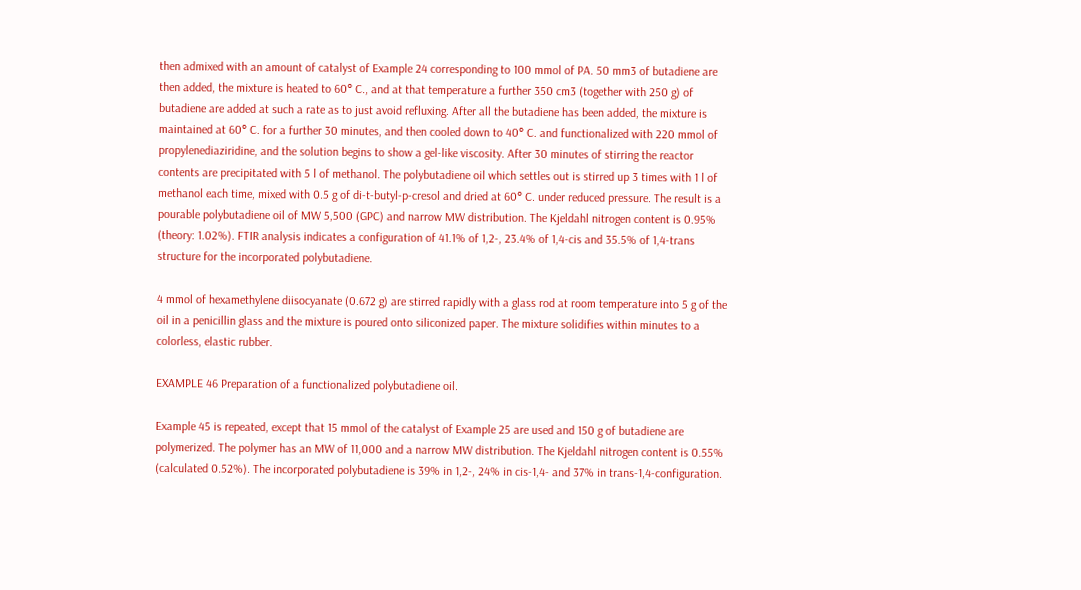then admixed with an amount of catalyst of Example 24 corresponding to 100 mmol of PA. 50 mm3 of butadiene are then added, the mixture is heated to 60° C., and at that temperature a further 350 cm3 (together with 250 g) of butadiene are added at such a rate as to just avoid refluxing. After all the butadiene has been added, the mixture is maintained at 60° C. for a further 30 minutes, and then cooled down to 40° C. and functionalized with 220 mmol of propylenediaziridine, and the solution begins to show a gel-like viscosity. After 30 minutes of stirring the reactor contents are precipitated with 5 l of methanol. The polybutadiene oil which settles out is stirred up 3 times with 1 l of methanol each time, mixed with 0.5 g of di-t-butyl-p-cresol and dried at 60° C. under reduced pressure. The result is a pourable polybutadiene oil of MW 5,500 (GPC) and narrow MW distribution. The Kjeldahl nitrogen content is 0.95% (theory: 1.02%). FTIR analysis indicates a configuration of 41.1% of 1,2-, 23.4% of 1,4-cis and 35.5% of 1,4-trans structure for the incorporated polybutadiene.

4 mmol of hexamethylene diisocyanate (0.672 g) are stirred rapidly with a glass rod at room temperature into 5 g of the oil in a penicillin glass and the mixture is poured onto siliconized paper. The mixture solidifies within minutes to a colorless, elastic rubber.

EXAMPLE 46 Preparation of a functionalized polybutadiene oil.

Example 45 is repeated, except that 15 mmol of the catalyst of Example 25 are used and 150 g of butadiene are polymerized. The polymer has an MW of 11,000 and a narrow MW distribution. The Kjeldahl nitrogen content is 0.55% (calculated 0.52%). The incorporated polybutadiene is 39% in 1,2-, 24% in cis-1,4- and 37% in trans-1,4-configuration.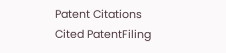Patent Citations
Cited PatentFiling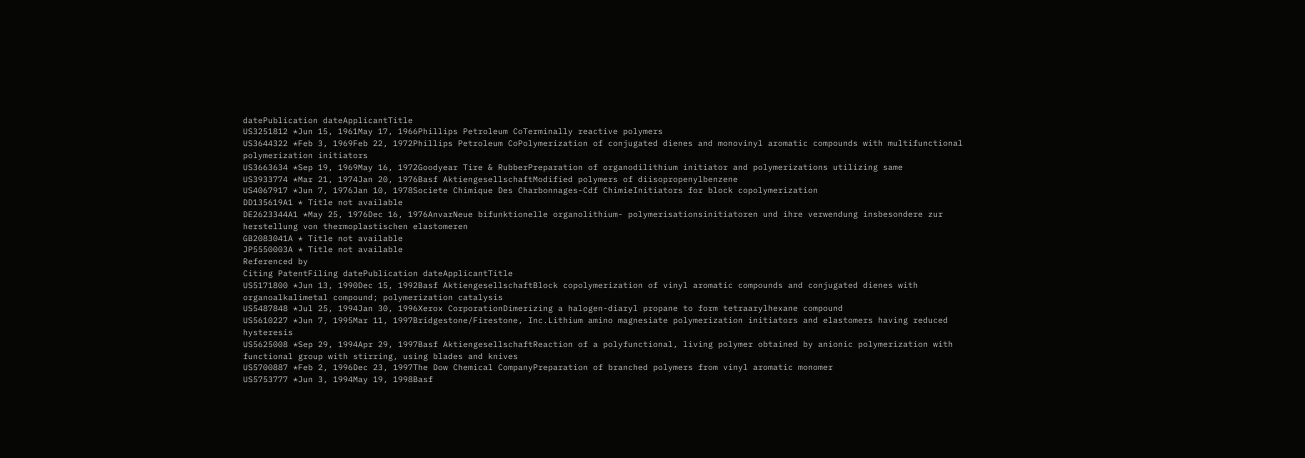datePublication dateApplicantTitle
US3251812 *Jun 15, 1961May 17, 1966Phillips Petroleum CoTerminally reactive polymers
US3644322 *Feb 3, 1969Feb 22, 1972Phillips Petroleum CoPolymerization of conjugated dienes and monovinyl aromatic compounds with multifunctional polymerization initiators
US3663634 *Sep 19, 1969May 16, 1972Goodyear Tire & RubberPreparation of organodilithium initiator and polymerizations utilizing same
US3933774 *Mar 21, 1974Jan 20, 1976Basf AktiengesellschaftModified polymers of diisopropenylbenzene
US4067917 *Jun 7, 1976Jan 10, 1978Societe Chimique Des Charbonnages-Cdf ChimieInitiators for block copolymerization
DD135619A1 * Title not available
DE2623344A1 *May 25, 1976Dec 16, 1976AnvarNeue bifunktionelle organolithium- polymerisationsinitiatoren und ihre verwendung insbesondere zur herstellung von thermoplastischen elastomeren
GB2083041A * Title not available
JP5550003A * Title not available
Referenced by
Citing PatentFiling datePublication dateApplicantTitle
US5171800 *Jun 13, 1990Dec 15, 1992Basf AktiengesellschaftBlock copolymerization of vinyl aromatic compounds and conjugated dienes with organoalkalimetal compound; polymerization catalysis
US5487848 *Jul 25, 1994Jan 30, 1996Xerox CorporationDimerizing a halogen-diaryl propane to form tetraarylhexane compound
US5610227 *Jun 7, 1995Mar 11, 1997Bridgestone/Firestone, Inc.Lithium amino magnesiate polymerization initiators and elastomers having reduced hysteresis
US5625008 *Sep 29, 1994Apr 29, 1997Basf AktiengesellschaftReaction of a polyfunctional, living polymer obtained by anionic polymerization with functional group with stirring, using blades and knives
US5700887 *Feb 2, 1996Dec 23, 1997The Dow Chemical CompanyPreparation of branched polymers from vinyl aromatic monomer
US5753777 *Jun 3, 1994May 19, 1998Basf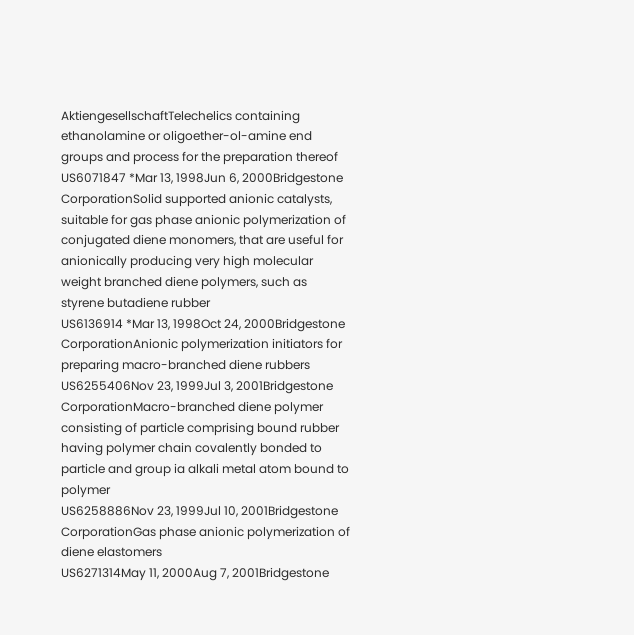AktiengesellschaftTelechelics containing ethanolamine or oligoether-ol-amine end groups and process for the preparation thereof
US6071847 *Mar 13, 1998Jun 6, 2000Bridgestone CorporationSolid supported anionic catalysts, suitable for gas phase anionic polymerization of conjugated diene monomers, that are useful for anionically producing very high molecular weight branched diene polymers, such as styrene butadiene rubber
US6136914 *Mar 13, 1998Oct 24, 2000Bridgestone CorporationAnionic polymerization initiators for preparing macro-branched diene rubbers
US6255406Nov 23, 1999Jul 3, 2001Bridgestone CorporationMacro-branched diene polymer consisting of particle comprising bound rubber having polymer chain covalently bonded to particle and group ia alkali metal atom bound to polymer
US6258886Nov 23, 1999Jul 10, 2001Bridgestone CorporationGas phase anionic polymerization of diene elastomers
US6271314May 11, 2000Aug 7, 2001Bridgestone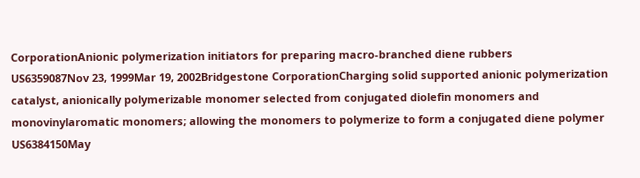CorporationAnionic polymerization initiators for preparing macro-branched diene rubbers
US6359087Nov 23, 1999Mar 19, 2002Bridgestone CorporationCharging solid supported anionic polymerization catalyst, anionically polymerizable monomer selected from conjugated diolefin monomers and monovinylaromatic monomers; allowing the monomers to polymerize to form a conjugated diene polymer
US6384150May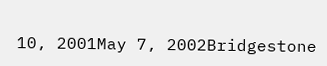10, 2001May 7, 2002Bridgestone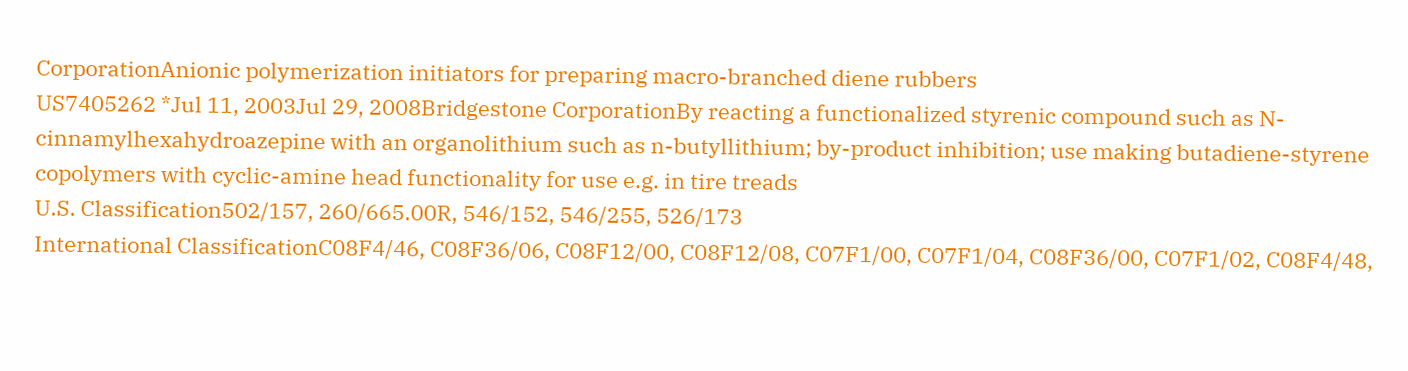CorporationAnionic polymerization initiators for preparing macro-branched diene rubbers
US7405262 *Jul 11, 2003Jul 29, 2008Bridgestone CorporationBy reacting a functionalized styrenic compound such as N-cinnamylhexahydroazepine with an organolithium such as n-butyllithium; by-product inhibition; use making butadiene-styrene copolymers with cyclic-amine head functionality for use e.g. in tire treads
U.S. Classification502/157, 260/665.00R, 546/152, 546/255, 526/173
International ClassificationC08F4/46, C08F36/06, C08F12/00, C08F12/08, C07F1/00, C07F1/04, C08F36/00, C07F1/02, C08F4/48,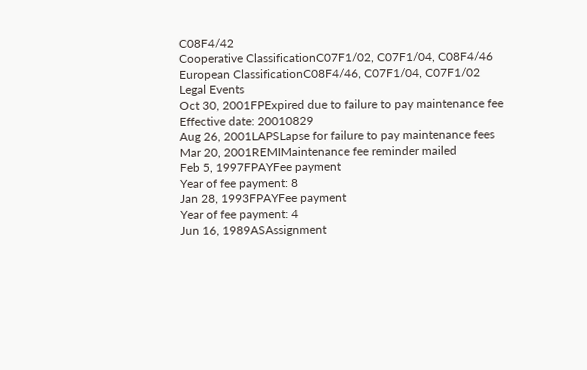C08F4/42
Cooperative ClassificationC07F1/02, C07F1/04, C08F4/46
European ClassificationC08F4/46, C07F1/04, C07F1/02
Legal Events
Oct 30, 2001FPExpired due to failure to pay maintenance fee
Effective date: 20010829
Aug 26, 2001LAPSLapse for failure to pay maintenance fees
Mar 20, 2001REMIMaintenance fee reminder mailed
Feb 5, 1997FPAYFee payment
Year of fee payment: 8
Jan 28, 1993FPAYFee payment
Year of fee payment: 4
Jun 16, 1989ASAssignment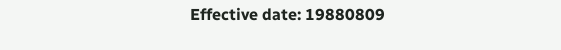Effective date: 19880809